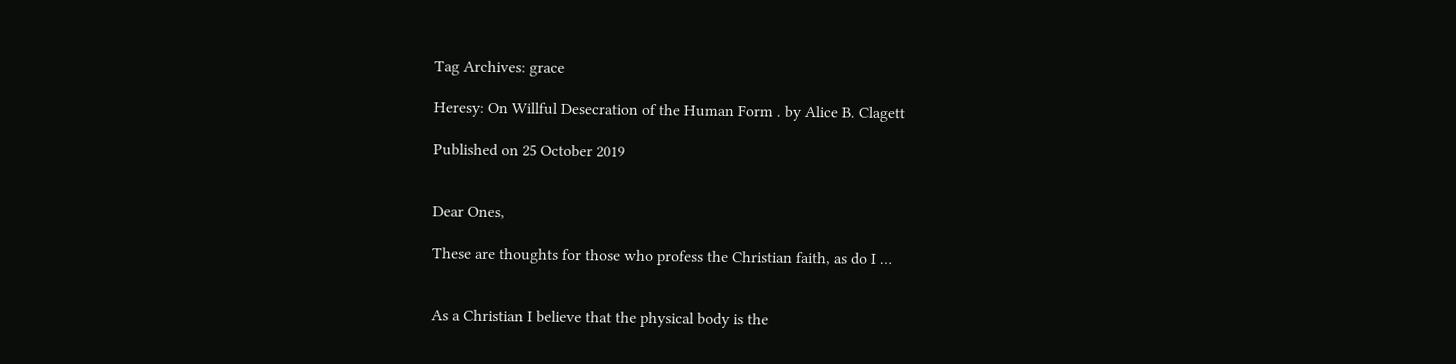Tag Archives: grace

Heresy: On Willful Desecration of the Human Form . by Alice B. Clagett

Published on 25 October 2019


Dear Ones,

These are thoughts for those who profess the Christian faith, as do I …


As a Christian I believe that the physical body is the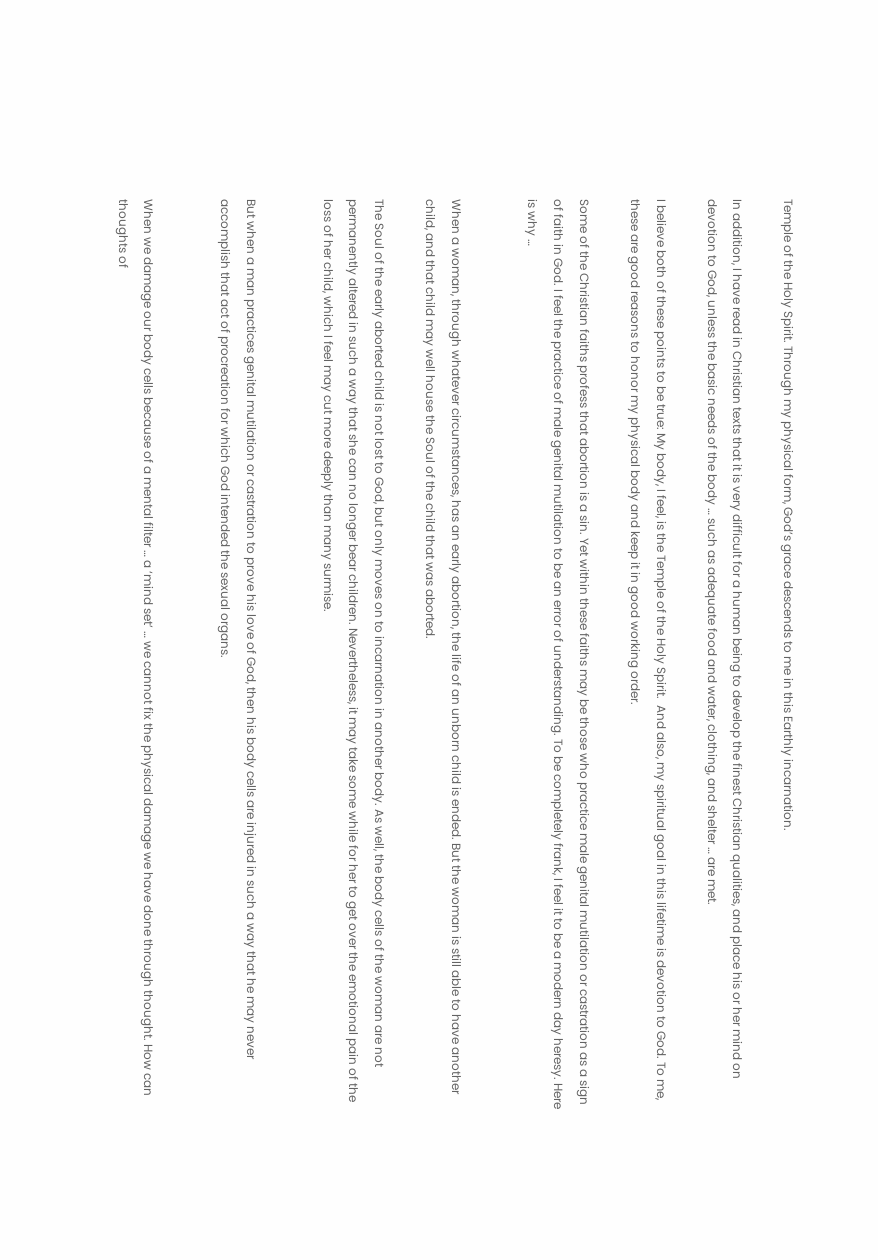Temple of the Holy Spirit. Through my physical form, God’s grace descends to me in this Earthly incarnation.

In addition, I have read in Christian texts that it is very difficult for a human being to develop the finest Christian qualities, and place his or her mind on devotion to God, unless the basic needs of the body … such as adequate food and water, clothing, and shelter … are met.

I believe both of these points to be true: My body, I feel, is the Temple of the Holy Spirit.  And also, my spiritual goal in this lifetime is devotion to God. To me, these are good reasons to honor my physical body and keep it in good working order.

Some of the Christian faiths profess that abortion is a sin. Yet within these faiths may be those who practice male genital mutilation or castration as a sign of faith in God. I feel the practice of male genital mutilation to be an error of understanding. To be completely frank, I feel it to be a modern day heresy. Here is why …


When a woman, through whatever circumstances, has an early abortion, the life of an unborn child is ended. But the woman is still able to have another child, and that child may well house the Soul of the child that was aborted.

The Soul of the early aborted child is not lost to God, but only moves on to incarnation in another body. As well, the body cells of the woman are not permanently altered in such a way that she can no longer bear children. Nevertheless, it may take some while for her to get over the emotional pain of the loss of her child, which I feel may cut more deeply than many surmise.


But when a man practices genital mutilation or castration to prove his love of God, then his body cells are injured in such a way that he may never accomplish that act of procreation for which God intended the sexual organs.


When we damage our body cells because of a mental filter … a ‘mind set’ … we cannot fix the physical damage we have done through thought. How can thoughts of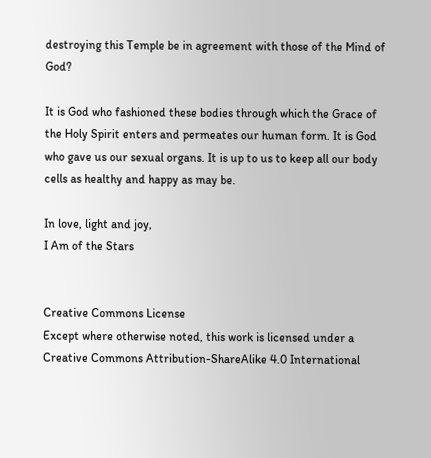destroying this Temple be in agreement with those of the Mind of God?

It is God who fashioned these bodies through which the Grace of the Holy Spirit enters and permeates our human form. It is God who gave us our sexual organs. It is up to us to keep all our body cells as healthy and happy as may be.

In love, light and joy,
I Am of the Stars


Creative Commons License
Except where otherwise noted, this work is licensed under a Creative Commons Attribution-ShareAlike 4.0 International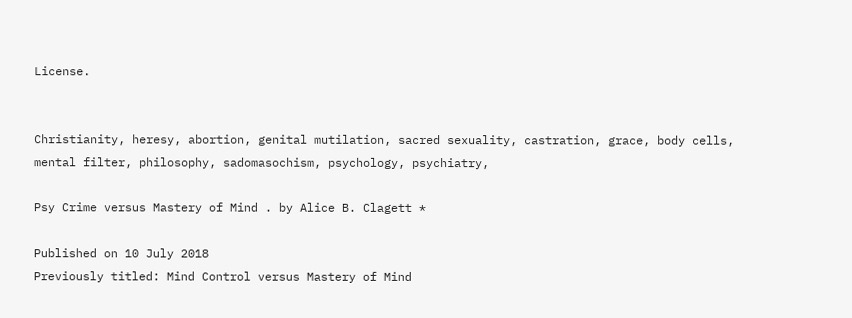License.


Christianity, heresy, abortion, genital mutilation, sacred sexuality, castration, grace, body cells, mental filter, philosophy, sadomasochism, psychology, psychiatry,

Psy Crime versus Mastery of Mind . by Alice B. Clagett *

Published on 10 July 2018
Previously titled: Mind Control versus Mastery of Mind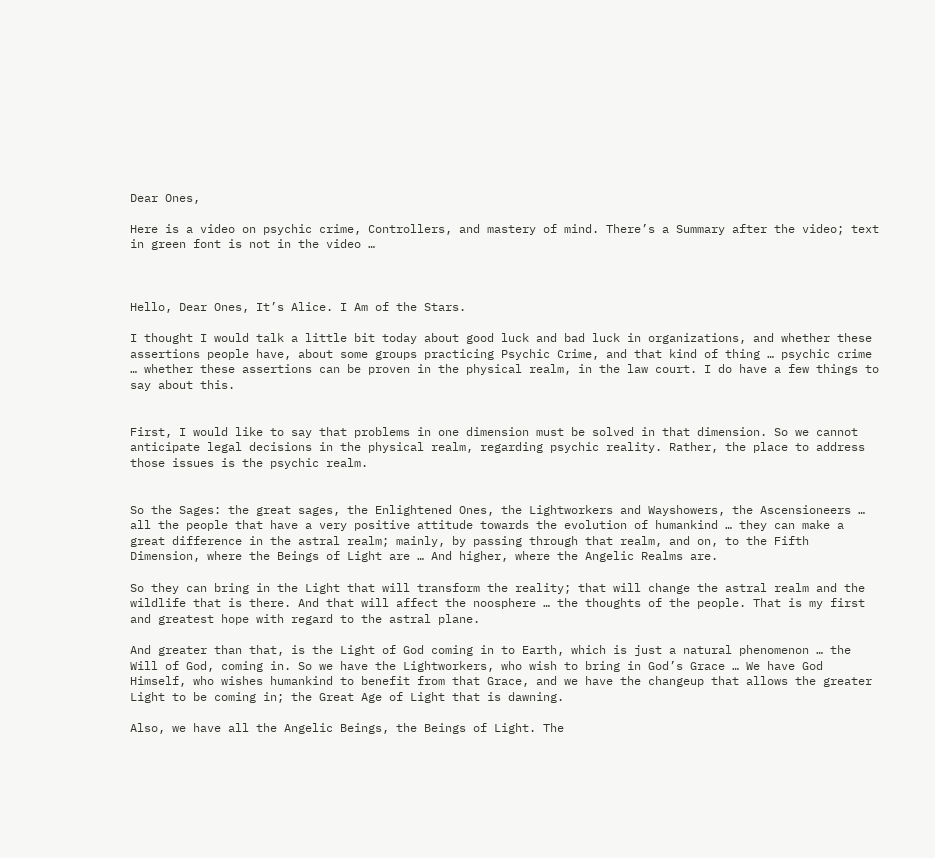Dear Ones,

Here is a video on psychic crime, Controllers, and mastery of mind. There’s a Summary after the video; text in green font is not in the video …



Hello, Dear Ones, It’s Alice. I Am of the Stars.

I thought I would talk a little bit today about good luck and bad luck in organizations, and whether these assertions people have, about some groups practicing Psychic Crime, and that kind of thing … psychic crime … whether these assertions can be proven in the physical realm, in the law court. I do have a few things to say about this.


First, I would like to say that problems in one dimension must be solved in that dimension. So we cannot anticipate legal decisions in the physical realm, regarding psychic reality. Rather, the place to address those issues is the psychic realm.


So the Sages: the great sages, the Enlightened Ones, the Lightworkers and Wayshowers, the Ascensioneers … all the people that have a very positive attitude towards the evolution of humankind … they can make a great difference in the astral realm; mainly, by passing through that realm, and on, to the Fifth Dimension, where the Beings of Light are … And higher, where the Angelic Realms are.

So they can bring in the Light that will transform the reality; that will change the astral realm and the  wildlife that is there. And that will affect the noosphere … the thoughts of the people. That is my first and greatest hope with regard to the astral plane.

And greater than that, is the Light of God coming in to Earth, which is just a natural phenomenon … the Will of God, coming in. So we have the Lightworkers, who wish to bring in God’s Grace … We have God Himself, who wishes humankind to benefit from that Grace, and we have the changeup that allows the greater Light to be coming in; the Great Age of Light that is dawning.

Also, we have all the Angelic Beings, the Beings of Light. The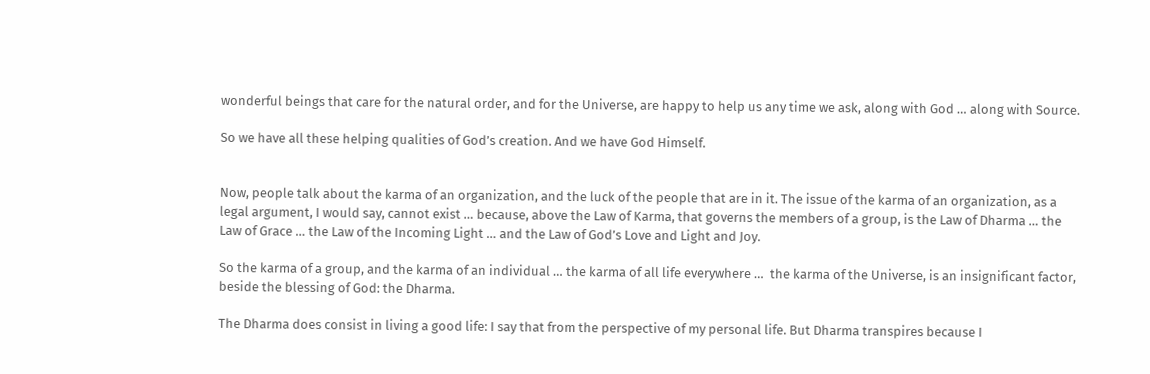wonderful beings that care for the natural order, and for the Universe, are happy to help us any time we ask, along with God … along with Source.

So we have all these helping qualities of God’s creation. And we have God Himself.


Now, people talk about the karma of an organization, and the luck of the people that are in it. The issue of the karma of an organization, as a legal argument, I would say, cannot exist … because, above the Law of Karma, that governs the members of a group, is the Law of Dharma … the Law of Grace … the Law of the Incoming Light … and the Law of God’s Love and Light and Joy.

So the karma of a group, and the karma of an individual … the karma of all life everywhere …  the karma of the Universe, is an insignificant factor, beside the blessing of God: the Dharma.

The Dharma does consist in living a good life: I say that from the perspective of my personal life. But Dharma transpires because I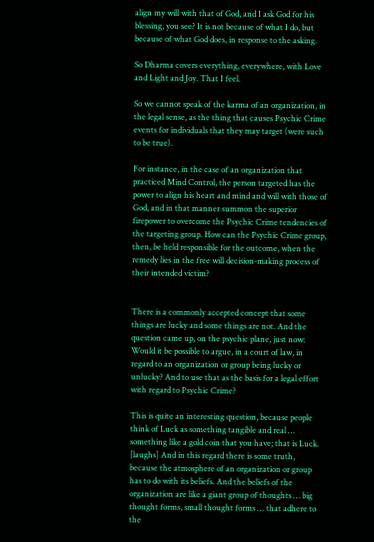align my will with that of God, and I ask God for his blessing, you see? It is not because of what I do, but because of what God does, in response to the asking.

So Dharma covers everything, everywhere, with Love and Light and Joy. That I feel.

So we cannot speak of the karma of an organization, in the legal sense, as the thing that causes Psychic Crime events for individuals that they may target (were such to be true).

For instance, in the case of an organization that practiced Mind Control, the person targeted has the power to align his heart and mind and will with those of God, and in that manner summon the superior firepower to overcome the Psychic Crime tendencies of the targeting group. How can the Psychic Crime group, then, be held responsible for the outcome, when the remedy lies in the free will decision-making process of their intended victim?


There is a commonly accepted concept that some things are lucky and some things are not. And the question came up, on the psychic plane, just now: Would it be possible to argue, in a court of law, in regard to an organization or group being lucky or unlucky? And to use that as the basis for a legal effort with regard to Psychic Crime?

This is quite an interesting question, because people think of Luck as something tangible and real … something like a gold coin that you have; that is Luck. [laughs] And in this regard there is some truth, because the atmosphere of an organization or group has to do with its beliefs. And the beliefs of the organization are like a giant group of thoughts … big thought forms, small thought forms … that adhere to the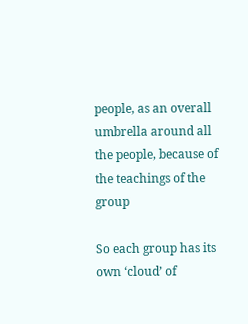people, as an overall umbrella around all the people, because of the teachings of the group

So each group has its own ‘cloud’ of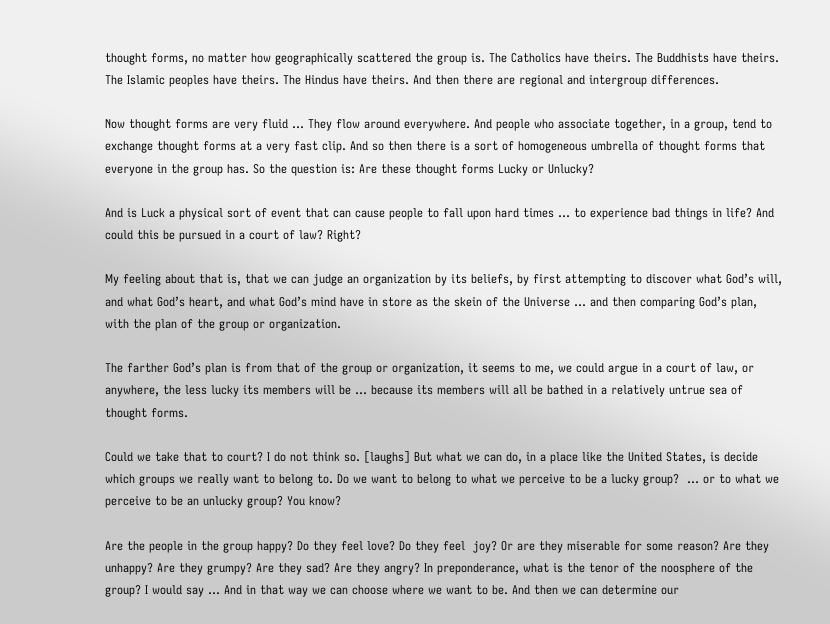thought forms, no matter how geographically scattered the group is. The Catholics have theirs. The Buddhists have theirs. The Islamic peoples have theirs. The Hindus have theirs. And then there are regional and intergroup differences.

Now thought forms are very fluid … They flow around everywhere. And people who associate together, in a group, tend to exchange thought forms at a very fast clip. And so then there is a sort of homogeneous umbrella of thought forms that everyone in the group has. So the question is: Are these thought forms Lucky or Unlucky?

And is Luck a physical sort of event that can cause people to fall upon hard times … to experience bad things in life? And could this be pursued in a court of law? Right?

My feeling about that is, that we can judge an organization by its beliefs, by first attempting to discover what God’s will, and what God’s heart, and what God’s mind have in store as the skein of the Universe … and then comparing God’s plan, with the plan of the group or organization.

The farther God’s plan is from that of the group or organization, it seems to me, we could argue in a court of law, or anywhere, the less lucky its members will be … because its members will all be bathed in a relatively untrue sea of thought forms.

Could we take that to court? I do not think so. [laughs] But what we can do, in a place like the United States, is decide which groups we really want to belong to. Do we want to belong to what we perceive to be a lucky group?  … or to what we perceive to be an unlucky group? You know?

Are the people in the group happy? Do they feel love? Do they feel  joy? Or are they miserable for some reason? Are they unhappy? Are they grumpy? Are they sad? Are they angry? In preponderance, what is the tenor of the noosphere of the group? I would say … And in that way we can choose where we want to be. And then we can determine our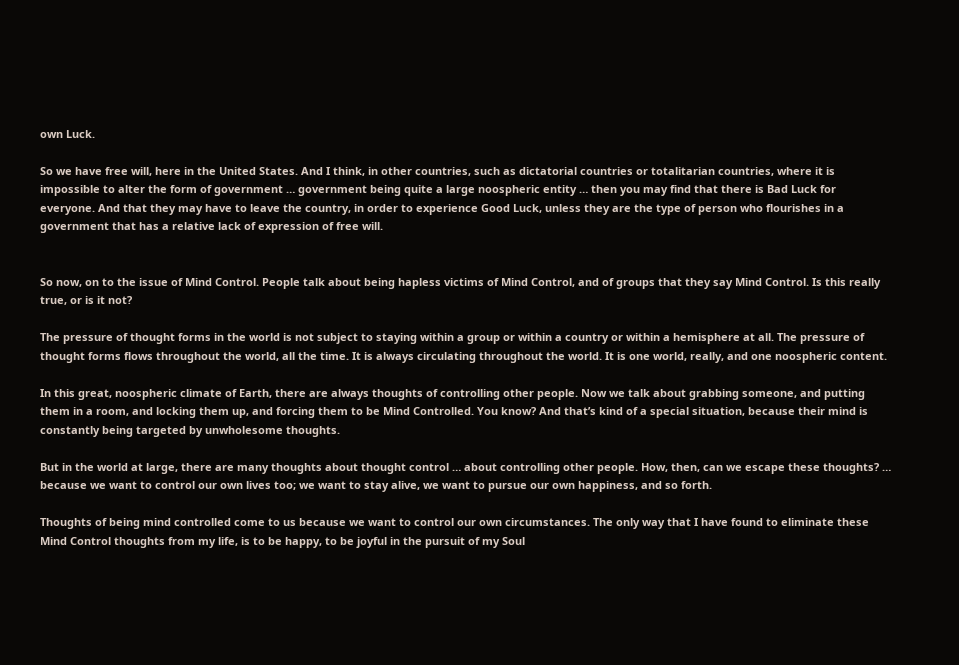own Luck.

So we have free will, here in the United States. And I think, in other countries, such as dictatorial countries or totalitarian countries, where it is impossible to alter the form of government … government being quite a large noospheric entity … then you may find that there is Bad Luck for everyone. And that they may have to leave the country, in order to experience Good Luck, unless they are the type of person who flourishes in a government that has a relative lack of expression of free will.


So now, on to the issue of Mind Control. People talk about being hapless victims of Mind Control, and of groups that they say Mind Control. Is this really true, or is it not?

The pressure of thought forms in the world is not subject to staying within a group or within a country or within a hemisphere at all. The pressure of thought forms flows throughout the world, all the time. It is always circulating throughout the world. It is one world, really, and one noospheric content.

In this great, noospheric climate of Earth, there are always thoughts of controlling other people. Now we talk about grabbing someone, and putting them in a room, and locking them up, and forcing them to be Mind Controlled. You know? And that’s kind of a special situation, because their mind is constantly being targeted by unwholesome thoughts.

But in the world at large, there are many thoughts about thought control … about controlling other people. How, then, can we escape these thoughts? … because we want to control our own lives too; we want to stay alive, we want to pursue our own happiness, and so forth.

Thoughts of being mind controlled come to us because we want to control our own circumstances. The only way that I have found to eliminate these Mind Control thoughts from my life, is to be happy, to be joyful in the pursuit of my Soul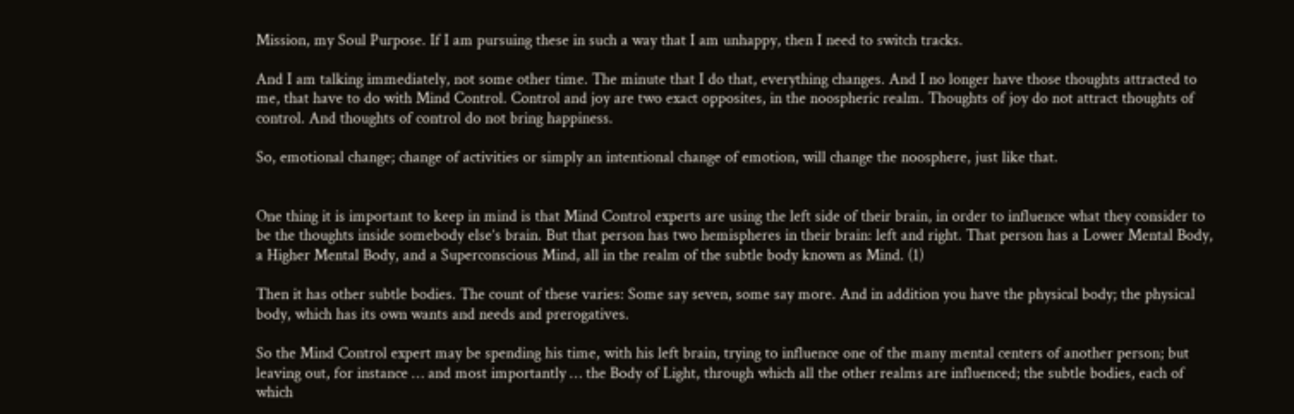Mission, my Soul Purpose. If I am pursuing these in such a way that I am unhappy, then I need to switch tracks.

And I am talking immediately, not some other time. The minute that I do that, everything changes. And I no longer have those thoughts attracted to me, that have to do with Mind Control. Control and joy are two exact opposites, in the noospheric realm. Thoughts of joy do not attract thoughts of control. And thoughts of control do not bring happiness.

So, emotional change; change of activities or simply an intentional change of emotion, will change the noosphere, just like that.


One thing it is important to keep in mind is that Mind Control experts are using the left side of their brain, in order to influence what they consider to be the thoughts inside somebody else’s brain. But that person has two hemispheres in their brain: left and right. That person has a Lower Mental Body, a Higher Mental Body, and a Superconscious Mind, all in the realm of the subtle body known as Mind. (1)

Then it has other subtle bodies. The count of these varies: Some say seven, some say more. And in addition you have the physical body; the physical body, which has its own wants and needs and prerogatives.

So the Mind Control expert may be spending his time, with his left brain, trying to influence one of the many mental centers of another person; but leaving out, for instance … and most importantly … the Body of Light, through which all the other realms are influenced; the subtle bodies, each of which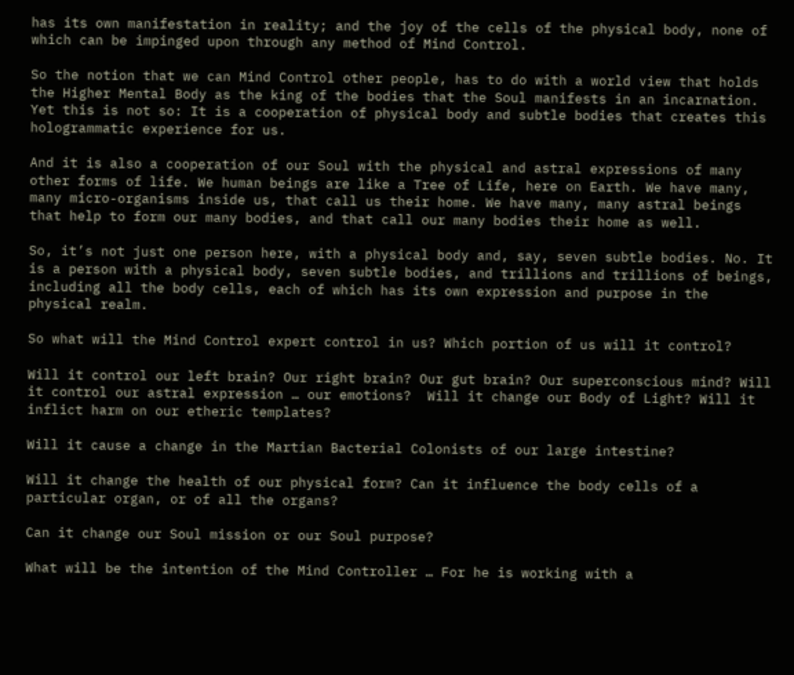has its own manifestation in reality; and the joy of the cells of the physical body, none of which can be impinged upon through any method of Mind Control.

So the notion that we can Mind Control other people, has to do with a world view that holds the Higher Mental Body as the king of the bodies that the Soul manifests in an incarnation. Yet this is not so: It is a cooperation of physical body and subtle bodies that creates this hologrammatic experience for us.

And it is also a cooperation of our Soul with the physical and astral expressions of many other forms of life. We human beings are like a Tree of Life, here on Earth. We have many, many micro-organisms inside us, that call us their home. We have many, many astral beings that help to form our many bodies, and that call our many bodies their home as well.

So, it’s not just one person here, with a physical body and, say, seven subtle bodies. No. It is a person with a physical body, seven subtle bodies, and trillions and trillions of beings, including all the body cells, each of which has its own expression and purpose in the physical realm.

So what will the Mind Control expert control in us? Which portion of us will it control?

Will it control our left brain? Our right brain? Our gut brain? Our superconscious mind? Will it control our astral expression … our emotions?  Will it change our Body of Light? Will it inflict harm on our etheric templates?

Will it cause a change in the Martian Bacterial Colonists of our large intestine?

Will it change the health of our physical form? Can it influence the body cells of a particular organ, or of all the organs?

Can it change our Soul mission or our Soul purpose?

What will be the intention of the Mind Controller … For he is working with a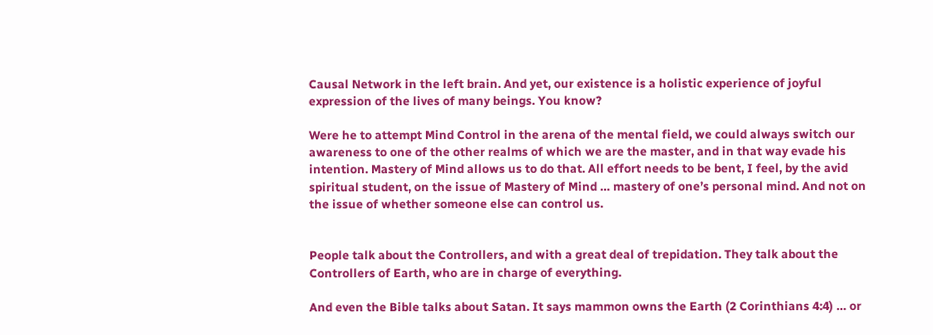Causal Network in the left brain. And yet, our existence is a holistic experience of joyful expression of the lives of many beings. You know?

Were he to attempt Mind Control in the arena of the mental field, we could always switch our awareness to one of the other realms of which we are the master, and in that way evade his intention. Mastery of Mind allows us to do that. All effort needs to be bent, I feel, by the avid spiritual student, on the issue of Mastery of Mind … mastery of one’s personal mind. And not on the issue of whether someone else can control us.


People talk about the Controllers, and with a great deal of trepidation. They talk about the Controllers of Earth, who are in charge of everything.

And even the Bible talks about Satan. It says mammon owns the Earth (2 Corinthians 4:4) … or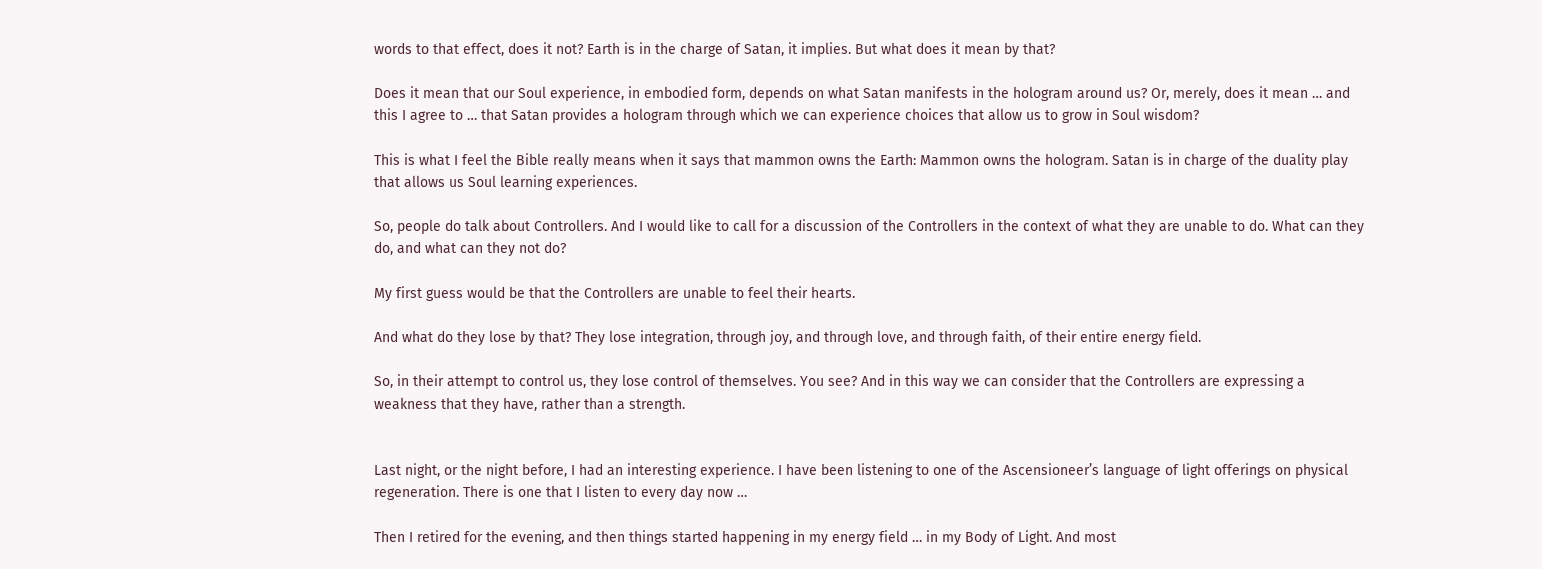words to that effect, does it not? Earth is in the charge of Satan, it implies. But what does it mean by that?

Does it mean that our Soul experience, in embodied form, depends on what Satan manifests in the hologram around us? Or, merely, does it mean … and this I agree to … that Satan provides a hologram through which we can experience choices that allow us to grow in Soul wisdom?

This is what I feel the Bible really means when it says that mammon owns the Earth: Mammon owns the hologram. Satan is in charge of the duality play that allows us Soul learning experiences.

So, people do talk about Controllers. And I would like to call for a discussion of the Controllers in the context of what they are unable to do. What can they do, and what can they not do?

My first guess would be that the Controllers are unable to feel their hearts.

And what do they lose by that? They lose integration, through joy, and through love, and through faith, of their entire energy field.

So, in their attempt to control us, they lose control of themselves. You see? And in this way we can consider that the Controllers are expressing a weakness that they have, rather than a strength.


Last night, or the night before, I had an interesting experience. I have been listening to one of the Ascensioneer’s language of light offerings on physical regeneration. There is one that I listen to every day now …

Then I retired for the evening, and then things started happening in my energy field … in my Body of Light. And most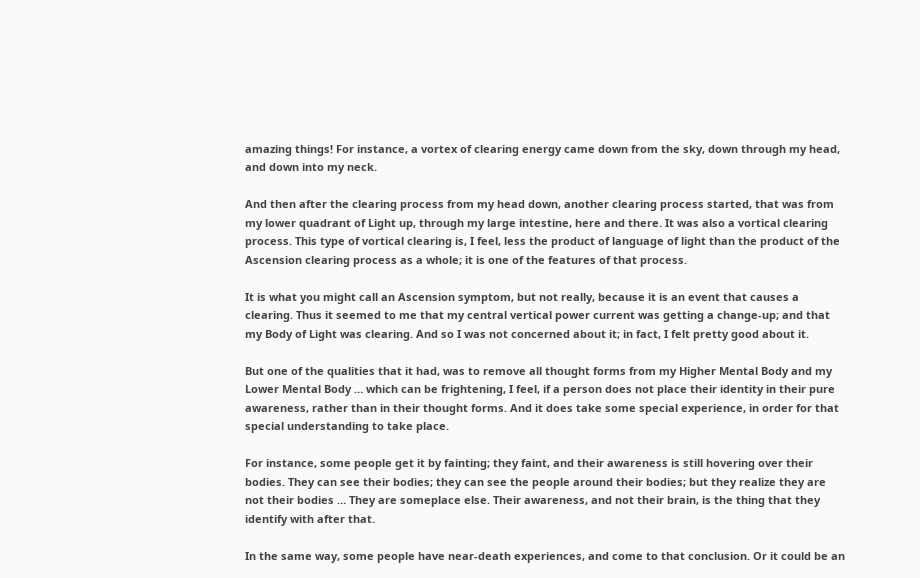amazing things! For instance, a vortex of clearing energy came down from the sky, down through my head, and down into my neck.

And then after the clearing process from my head down, another clearing process started, that was from my lower quadrant of Light up, through my large intestine, here and there. It was also a vortical clearing process. This type of vortical clearing is, I feel, less the product of language of light than the product of the Ascension clearing process as a whole; it is one of the features of that process.

It is what you might call an Ascension symptom, but not really, because it is an event that causes a clearing. Thus it seemed to me that my central vertical power current was getting a change-up; and that my Body of Light was clearing. And so I was not concerned about it; in fact, I felt pretty good about it.

But one of the qualities that it had, was to remove all thought forms from my Higher Mental Body and my Lower Mental Body … which can be frightening, I feel, if a person does not place their identity in their pure awareness, rather than in their thought forms. And it does take some special experience, in order for that special understanding to take place.

For instance, some people get it by fainting; they faint, and their awareness is still hovering over their bodies. They can see their bodies; they can see the people around their bodies; but they realize they are not their bodies … They are someplace else. Their awareness, and not their brain, is the thing that they identify with after that.

In the same way, some people have near-death experiences, and come to that conclusion. Or it could be an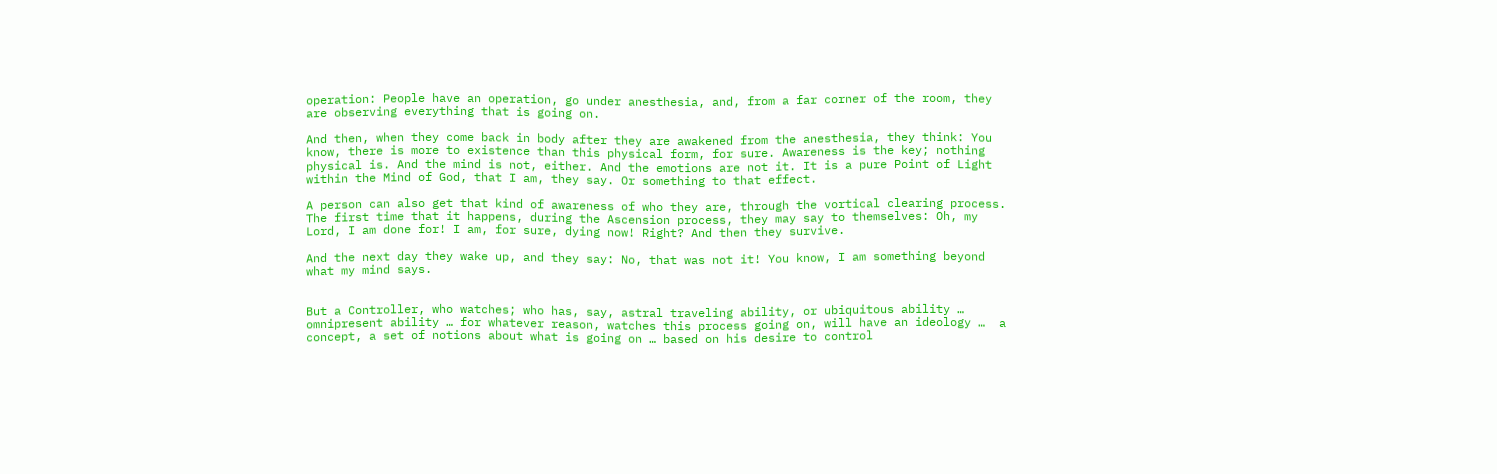operation: People have an operation, go under anesthesia, and, from a far corner of the room, they are observing everything that is going on.

And then, when they come back in body after they are awakened from the anesthesia, they think: You know, there is more to existence than this physical form, for sure. Awareness is the key; nothing physical is. And the mind is not, either. And the emotions are not it. It is a pure Point of Light within the Mind of God, that I am, they say. Or something to that effect.

A person can also get that kind of awareness of who they are, through the vortical clearing process. The first time that it happens, during the Ascension process, they may say to themselves: Oh, my Lord, I am done for! I am, for sure, dying now! Right? And then they survive.

And the next day they wake up, and they say: No, that was not it! You know, I am something beyond what my mind says.


But a Controller, who watches; who has, say, astral traveling ability, or ubiquitous ability … omnipresent ability … for whatever reason, watches this process going on, will have an ideology …  a concept, a set of notions about what is going on … based on his desire to control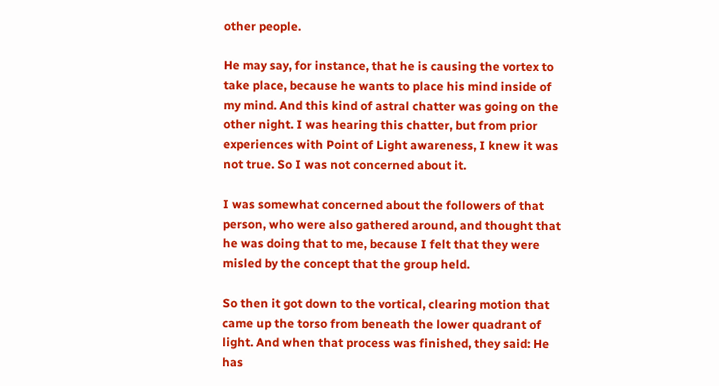other people.

He may say, for instance, that he is causing the vortex to take place, because he wants to place his mind inside of my mind. And this kind of astral chatter was going on the other night. I was hearing this chatter, but from prior experiences with Point of Light awareness, I knew it was not true. So I was not concerned about it.

I was somewhat concerned about the followers of that person, who were also gathered around, and thought that he was doing that to me, because I felt that they were misled by the concept that the group held.

So then it got down to the vortical, clearing motion that came up the torso from beneath the lower quadrant of light. And when that process was finished, they said: He has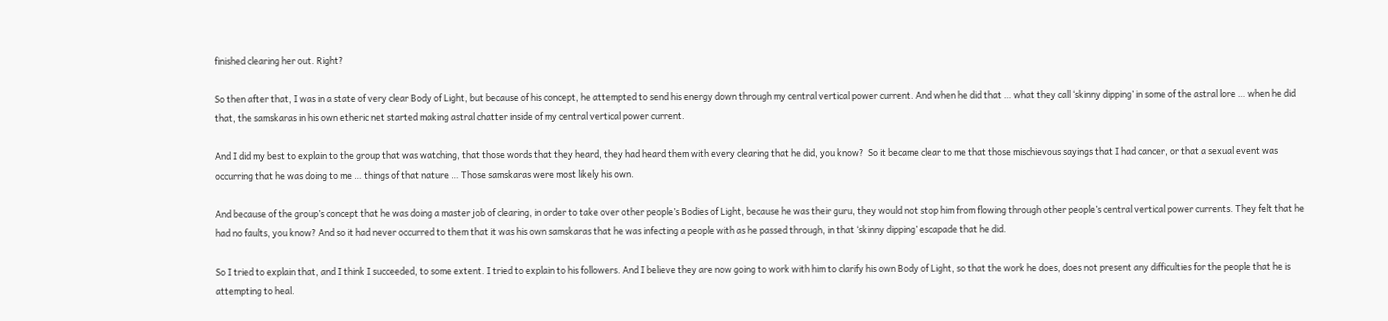finished clearing her out. Right?

So then after that, I was in a state of very clear Body of Light, but because of his concept, he attempted to send his energy down through my central vertical power current. And when he did that … what they call ‘skinny dipping’ in some of the astral lore … when he did that, the samskaras in his own etheric net started making astral chatter inside of my central vertical power current.

And I did my best to explain to the group that was watching, that those words that they heard, they had heard them with every clearing that he did, you know?  So it became clear to me that those mischievous sayings that I had cancer, or that a sexual event was occurring that he was doing to me … things of that nature … Those samskaras were most likely his own.

And because of the group’s concept that he was doing a master job of clearing, in order to take over other people’s Bodies of Light, because he was their guru, they would not stop him from flowing through other people’s central vertical power currents. They felt that he had no faults, you know? And so it had never occurred to them that it was his own samskaras that he was infecting a people with as he passed through, in that ‘skinny dipping’ escapade that he did.

So I tried to explain that, and I think I succeeded, to some extent. I tried to explain to his followers. And I believe they are now going to work with him to clarify his own Body of Light, so that the work he does, does not present any difficulties for the people that he is attempting to heal.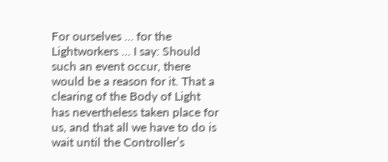For ourselves … for the Lightworkers … I say: Should such an event occur, there would be a reason for it. That a clearing of the Body of Light has nevertheless taken place for us, and that all we have to do is wait until the Controller’s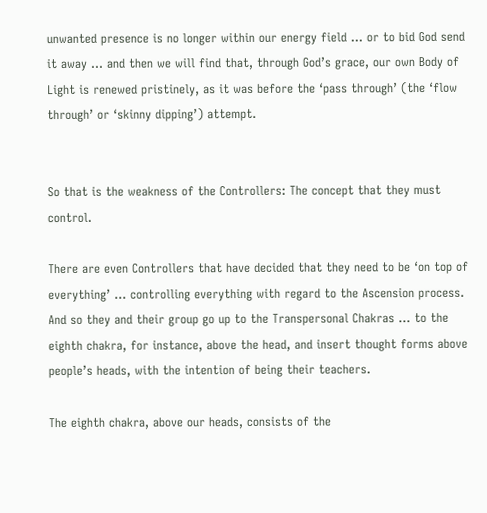unwanted presence is no longer within our energy field … or to bid God send it away … and then we will find that, through God’s grace, our own Body of Light is renewed pristinely, as it was before the ‘pass through’ (the ‘flow through’ or ‘skinny dipping’) attempt.


So that is the weakness of the Controllers: The concept that they must control.

There are even Controllers that have decided that they need to be ‘on top of everything’ … controlling everything with regard to the Ascension process. And so they and their group go up to the Transpersonal Chakras … to the eighth chakra, for instance, above the head, and insert thought forms above people’s heads, with the intention of being their teachers.

The eighth chakra, above our heads, consists of the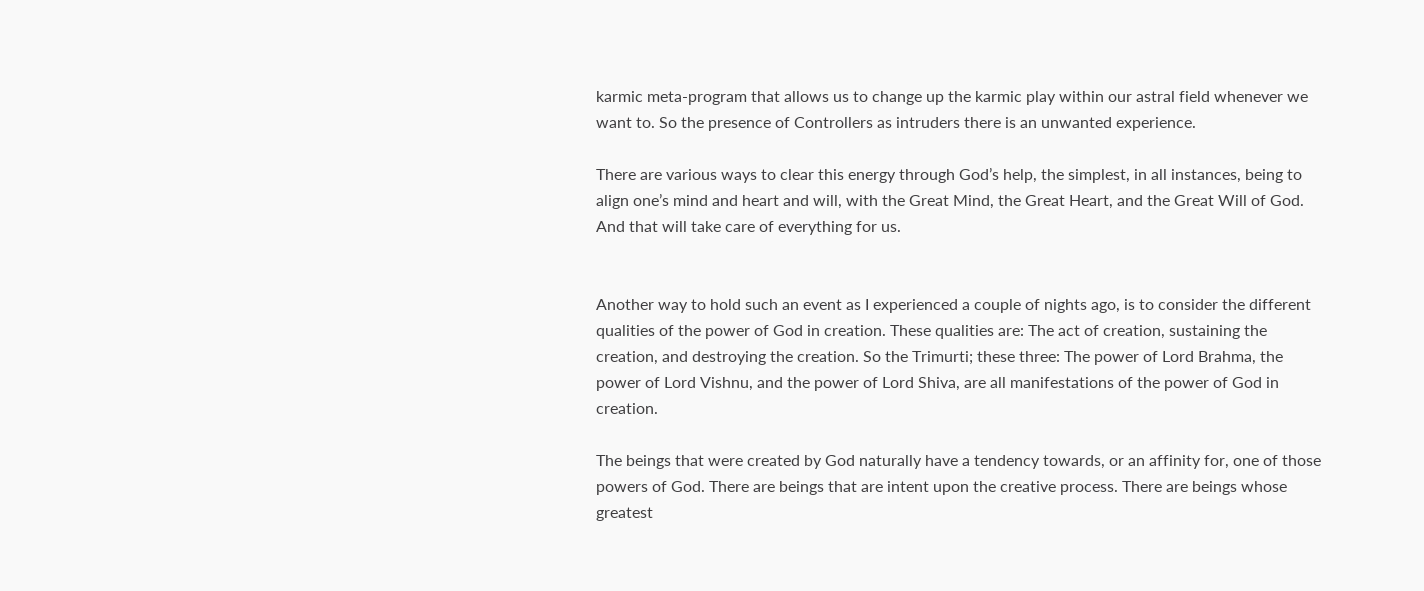karmic meta-program that allows us to change up the karmic play within our astral field whenever we want to. So the presence of Controllers as intruders there is an unwanted experience.

There are various ways to clear this energy through God’s help, the simplest, in all instances, being to align one’s mind and heart and will, with the Great Mind, the Great Heart, and the Great Will of God. And that will take care of everything for us.


Another way to hold such an event as I experienced a couple of nights ago, is to consider the different qualities of the power of God in creation. These qualities are: The act of creation, sustaining the creation, and destroying the creation. So the Trimurti; these three: The power of Lord Brahma, the power of Lord Vishnu, and the power of Lord Shiva, are all manifestations of the power of God in creation.

The beings that were created by God naturally have a tendency towards, or an affinity for, one of those powers of God. There are beings that are intent upon the creative process. There are beings whose greatest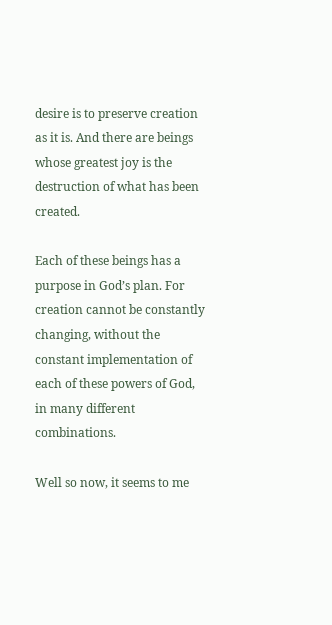desire is to preserve creation as it is. And there are beings whose greatest joy is the destruction of what has been created.

Each of these beings has a purpose in God’s plan. For creation cannot be constantly changing, without the constant implementation of each of these powers of God, in many different combinations.

Well so now, it seems to me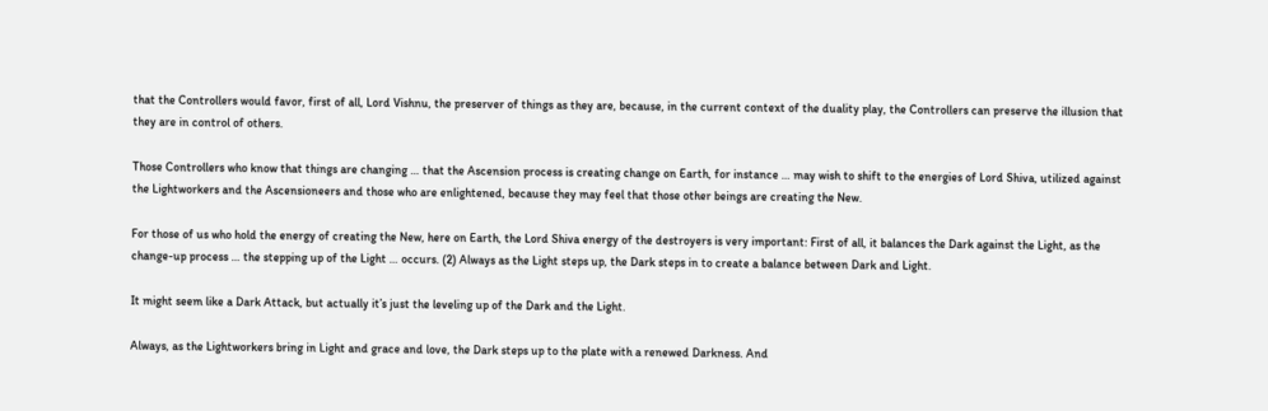that the Controllers would favor, first of all, Lord Vishnu, the preserver of things as they are, because, in the current context of the duality play, the Controllers can preserve the illusion that they are in control of others.

Those Controllers who know that things are changing … that the Ascension process is creating change on Earth, for instance … may wish to shift to the energies of Lord Shiva, utilized against the Lightworkers and the Ascensioneers and those who are enlightened, because they may feel that those other beings are creating the New.

For those of us who hold the energy of creating the New, here on Earth, the Lord Shiva energy of the destroyers is very important: First of all, it balances the Dark against the Light, as the change-up process … the stepping up of the Light … occurs. (2) Always as the Light steps up, the Dark steps in to create a balance between Dark and Light.

It might seem like a Dark Attack, but actually it’s just the leveling up of the Dark and the Light.

Always, as the Lightworkers bring in Light and grace and love, the Dark steps up to the plate with a renewed Darkness. And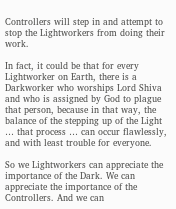Controllers will step in and attempt to stop the Lightworkers from doing their work.

In fact, it could be that for every Lightworker on Earth, there is a Darkworker who worships Lord Shiva and who is assigned by God to plague that person, because in that way, the balance of the stepping up of the Light … that process … can occur flawlessly, and with least trouble for everyone.

So we Lightworkers can appreciate the importance of the Dark. We can appreciate the importance of the Controllers. And we can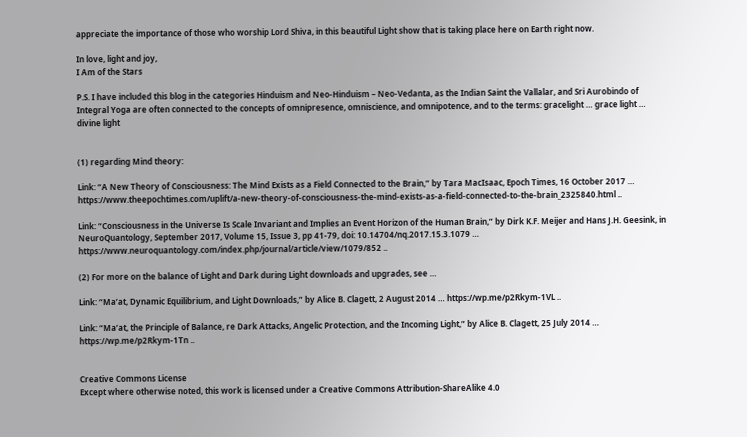appreciate the importance of those who worship Lord Shiva, in this beautiful Light show that is taking place here on Earth right now.

In love, light and joy,
I Am of the Stars

P.S. I have included this blog in the categories Hinduism and Neo-Hinduism – Neo-Vedanta, as the Indian Saint the Vallalar, and Sri Aurobindo of Integral Yoga are often connected to the concepts of omnipresence, omniscience, and omnipotence, and to the terms: gracelight … grace light … divine light


(1) regarding Mind theory:

Link: “A New Theory of Consciousness: The Mind Exists as a Field Connected to the Brain,” by Tara MacIsaac, Epoch Times, 16 October 2017 … https://www.theepochtimes.com/uplift/a-new-theory-of-consciousness-the-mind-exists-as-a-field-connected-to-the-brain_2325840.html ..

Link: “Consciousness in the Universe Is Scale Invariant and Implies an Event Horizon of the Human Brain,” by Dirk K.F. Meijer and Hans J.H. Geesink, in NeuroQuantology, September 2017, Volume 15, Issue 3, pp 41-79, doi: 10.14704/nq.2017.15.3.1079 … https://www.neuroquantology.com/index.php/journal/article/view/1079/852 ..

(2) For more on the balance of Light and Dark during Light downloads and upgrades, see …

Link: “Ma’at, Dynamic Equilibrium, and Light Downloads,” by Alice B. Clagett, 2 August 2014 … https://wp.me/p2Rkym-1VL ..

Link: “Ma’at, the Principle of Balance, re Dark Attacks, Angelic Protection, and the Incoming Light,” by Alice B. Clagett, 25 July 2014 … https://wp.me/p2Rkym-1Tn ..


Creative Commons License
Except where otherwise noted, this work is licensed under a Creative Commons Attribution-ShareAlike 4.0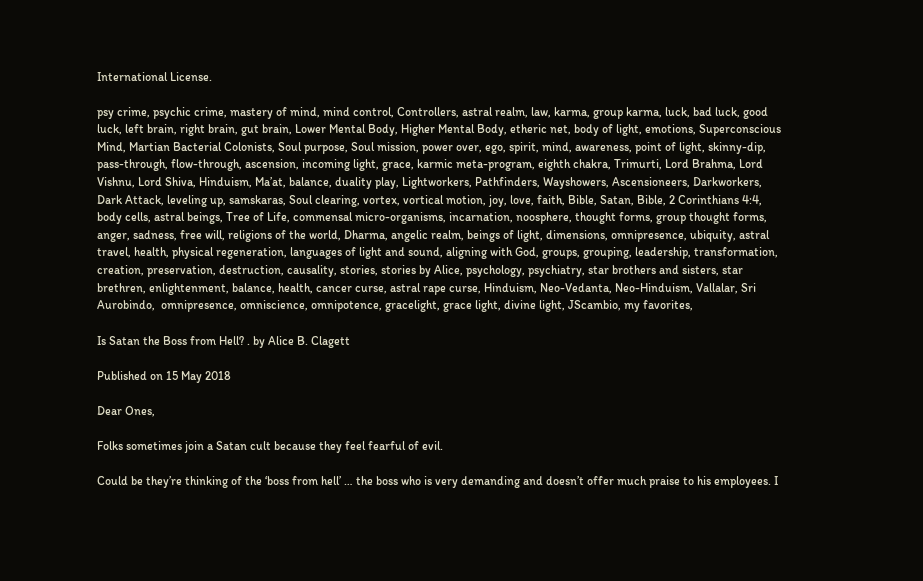International License.

psy crime, psychic crime, mastery of mind, mind control, Controllers, astral realm, law, karma, group karma, luck, bad luck, good luck, left brain, right brain, gut brain, Lower Mental Body, Higher Mental Body, etheric net, body of light, emotions, Superconscious Mind, Martian Bacterial Colonists, Soul purpose, Soul mission, power over, ego, spirit, mind, awareness, point of light, skinny-dip, pass-through, flow-through, ascension, incoming light, grace, karmic meta-program, eighth chakra, Trimurti, Lord Brahma, Lord Vishnu, Lord Shiva, Hinduism, Ma’at, balance, duality play, Lightworkers, Pathfinders, Wayshowers, Ascensioneers, Darkworkers, Dark Attack, leveling up, samskaras, Soul clearing, vortex, vortical motion, joy, love, faith, Bible, Satan, Bible, 2 Corinthians 4:4, body cells, astral beings, Tree of Life, commensal micro-organisms, incarnation, noosphere, thought forms, group thought forms, anger, sadness, free will, religions of the world, Dharma, angelic realm, beings of light, dimensions, omnipresence, ubiquity, astral travel, health, physical regeneration, languages of light and sound, aligning with God, groups, grouping, leadership, transformation, creation, preservation, destruction, causality, stories, stories by Alice, psychology, psychiatry, star brothers and sisters, star brethren, enlightenment, balance, health, cancer curse, astral rape curse, Hinduism, Neo-Vedanta, Neo-Hinduism, Vallalar, Sri Aurobindo,  omnipresence, omniscience, omnipotence, gracelight, grace light, divine light, JScambio, my favorites,

Is Satan the Boss from Hell? . by Alice B. Clagett

Published on 15 May 2018

Dear Ones,

Folks sometimes join a Satan cult because they feel fearful of evil.

Could be they’re thinking of the ‘boss from hell’ … the boss who is very demanding and doesn’t offer much praise to his employees. I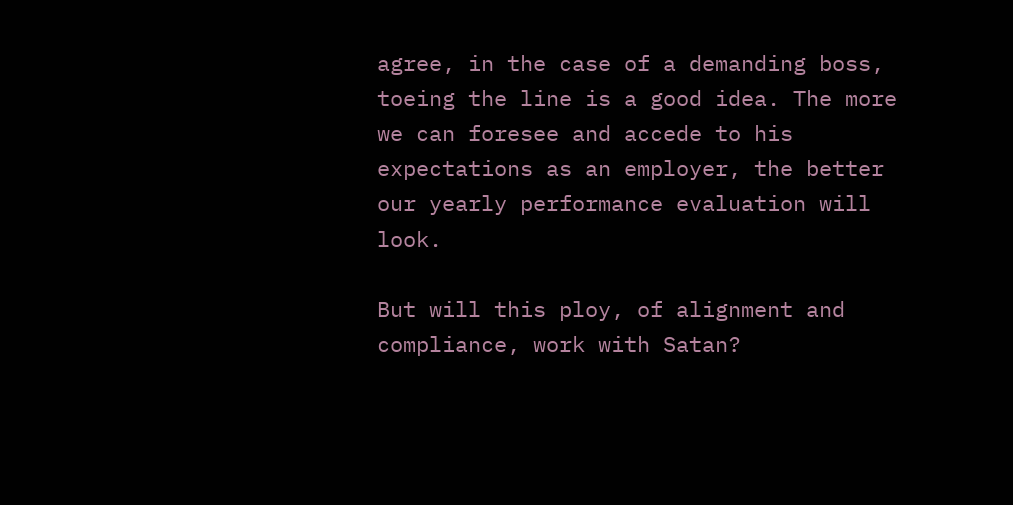agree, in the case of a demanding boss, toeing the line is a good idea. The more we can foresee and accede to his expectations as an employer, the better our yearly performance evaluation will look.

But will this ploy, of alignment and compliance, work with Satan?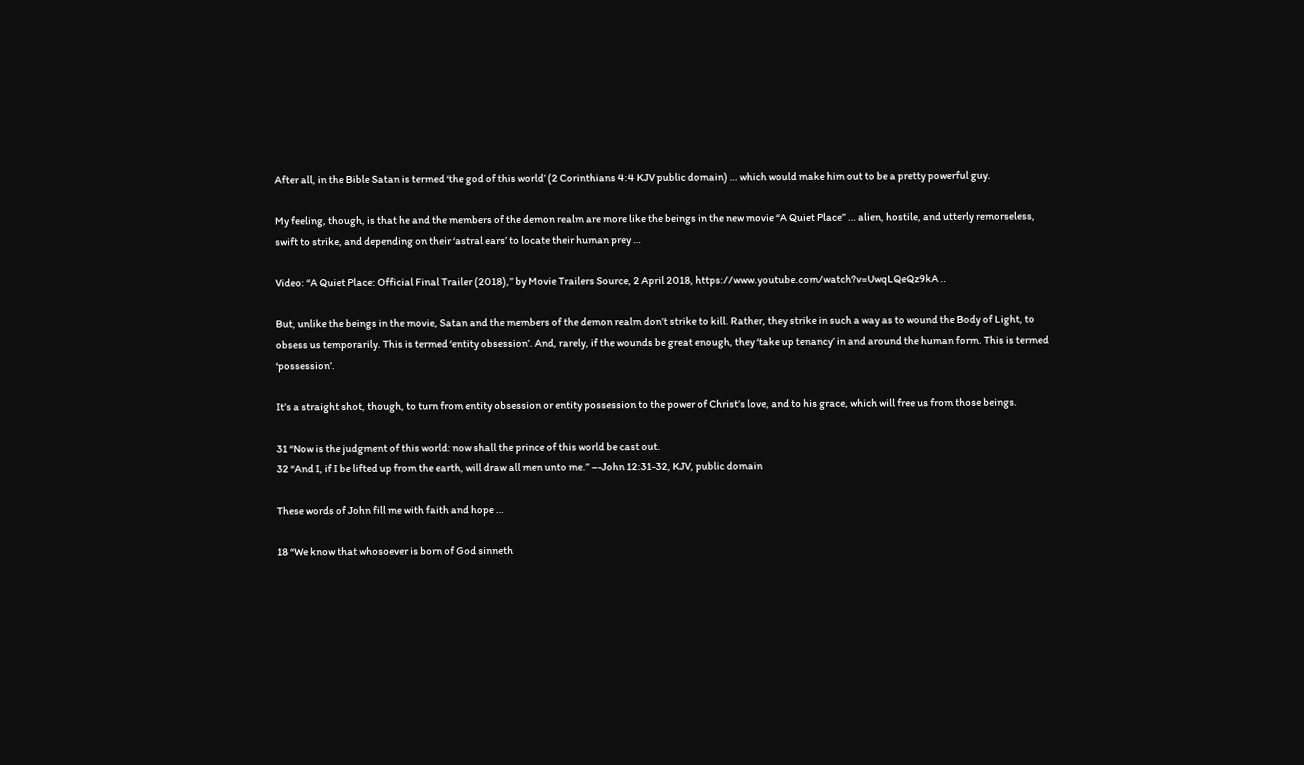After all, in the Bible Satan is termed ‘the god of this world’ (2 Corinthians 4:4 KJV public domain) … which would make him out to be a pretty powerful guy.

My feeling, though, is that he and the members of the demon realm are more like the beings in the new movie “A Quiet Place” … alien, hostile, and utterly remorseless, swift to strike, and depending on their ‘astral ears’ to locate their human prey …

Video: “A Quiet Place: Official Final Trailer (2018),” by Movie Trailers Source, 2 April 2018, https://www.youtube.com/watch?v=UwqLQeQz9kA ..

But, unlike the beings in the movie, Satan and the members of the demon realm don’t strike to kill. Rather, they strike in such a way as to wound the Body of Light, to obsess us temporarily. This is termed ‘entity obsession’. And, rarely, if the wounds be great enough, they ‘take up tenancy’ in and around the human form. This is termed ‘possession’.

It’s a straight shot, though, to turn from entity obsession or entity possession to the power of Christ’s love, and to his grace, which will free us from those beings.

31 “Now is the judgment of this world: now shall the prince of this world be cast out.
32 “And I, if I be lifted up from the earth, will draw all men unto me.” –-John 12:31-32, KJV, public domain

These words of John fill me with faith and hope …

18 “We know that whosoever is born of God sinneth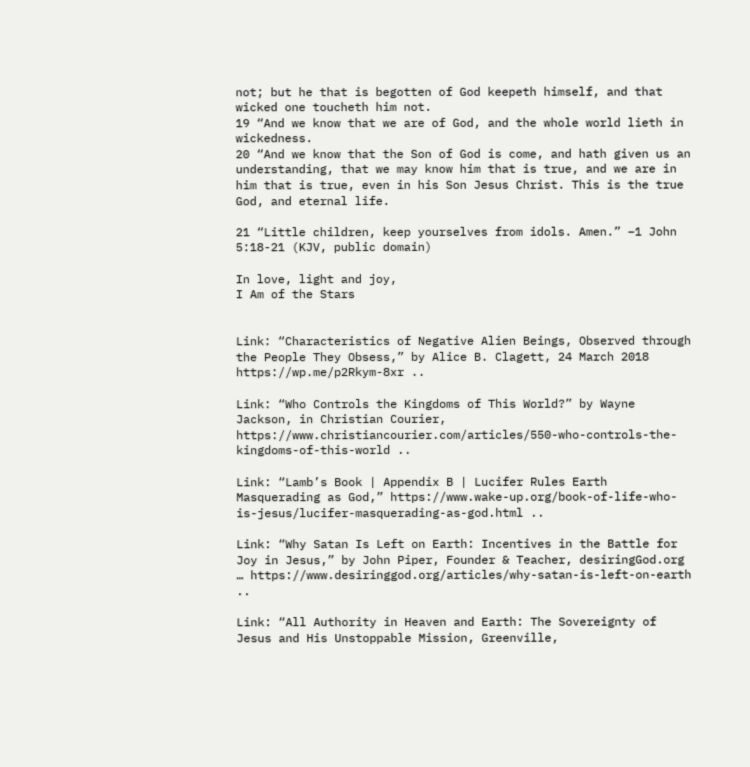not; but he that is begotten of God keepeth himself, and that wicked one toucheth him not.
19 “And we know that we are of God, and the whole world lieth in wickedness.
20 “And we know that the Son of God is come, and hath given us an understanding, that we may know him that is true, and we are in him that is true, even in his Son Jesus Christ. This is the true God, and eternal life.

21 “Little children, keep yourselves from idols. Amen.” –1 John 5:18-21 (KJV, public domain)

In love, light and joy,
I Am of the Stars


Link: “Characteristics of Negative Alien Beings, Observed through the People They Obsess,” by Alice B. Clagett, 24 March 2018 https://wp.me/p2Rkym-8xr ..

Link: “Who Controls the Kingdoms of This World?” by Wayne Jackson, in Christian Courier, https://www.christiancourier.com/articles/550-who-controls-the-kingdoms-of-this-world ..

Link: “Lamb’s Book | Appendix B | Lucifer Rules Earth Masquerading as God,” https://www.wake-up.org/book-of-life-who-is-jesus/lucifer-masquerading-as-god.html ..

Link: “Why Satan Is Left on Earth: Incentives in the Battle for Joy in Jesus,” by John Piper, Founder & Teacher, desiringGod.org … https://www.desiringgod.org/articles/why-satan-is-left-on-earth ..

Link: “All Authority in Heaven and Earth: The Sovereignty of Jesus and His Unstoppable Mission, Greenville,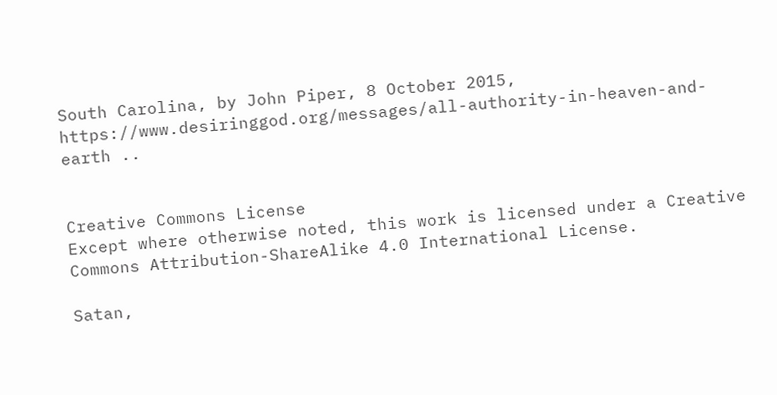South Carolina, by John Piper, 8 October 2015, https://www.desiringgod.org/messages/all-authority-in-heaven-and-earth ..


Creative Commons License
Except where otherwise noted, this work is licensed under a Creative Commons Attribution-ShareAlike 4.0 International License.

Satan,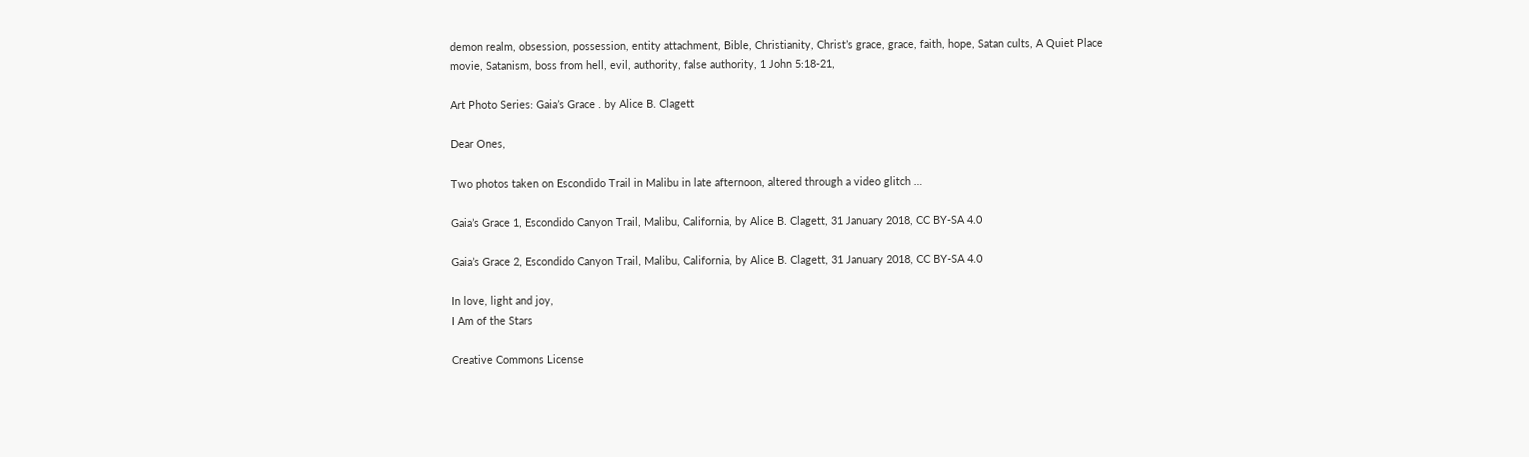demon realm, obsession, possession, entity attachment, Bible, Christianity, Christ’s grace, grace, faith, hope, Satan cults, A Quiet Place movie, Satanism, boss from hell, evil, authority, false authority, 1 John 5:18-21,

Art Photo Series: Gaia’s Grace . by Alice B. Clagett

Dear Ones,

Two photos taken on Escondido Trail in Malibu in late afternoon, altered through a video glitch …

Gaia’s Grace 1, Escondido Canyon Trail, Malibu, California, by Alice B. Clagett, 31 January 2018, CC BY-SA 4.0

Gaia’s Grace 2, Escondido Canyon Trail, Malibu, California, by Alice B. Clagett, 31 January 2018, CC BY-SA 4.0

In love, light and joy,
I Am of the Stars

Creative Commons License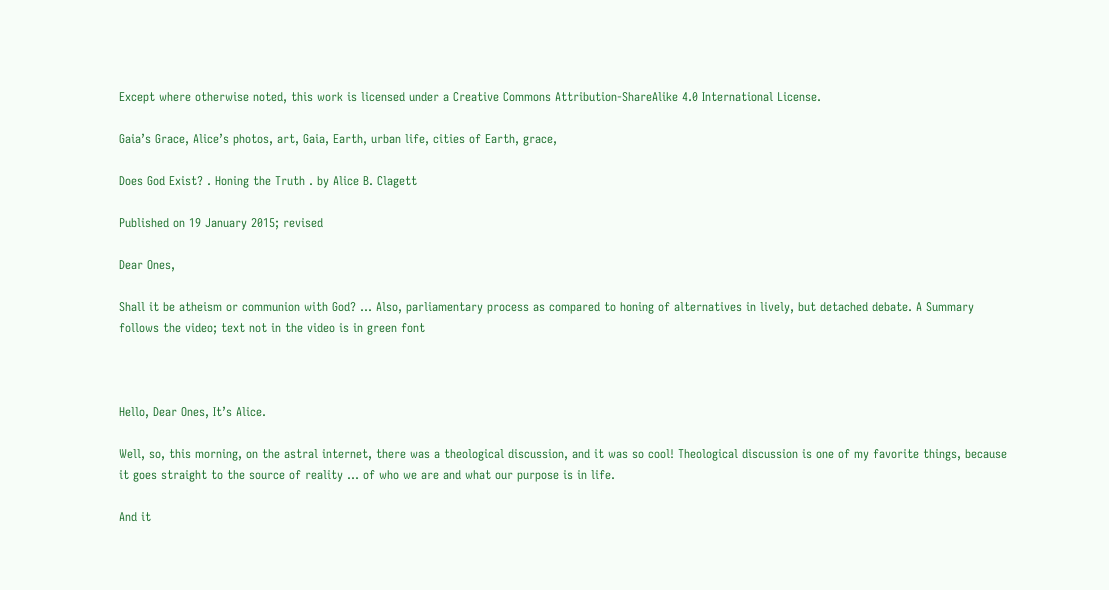Except where otherwise noted, this work is licensed under a Creative Commons Attribution-ShareAlike 4.0 International License.

Gaia’s Grace, Alice’s photos, art, Gaia, Earth, urban life, cities of Earth, grace,

Does God Exist? . Honing the Truth . by Alice B. Clagett

Published on 19 January 2015; revised

Dear Ones,

Shall it be atheism or communion with God? … Also, parliamentary process as compared to honing of alternatives in lively, but detached debate. A Summary follows the video; text not in the video is in green font



Hello, Dear Ones, It’s Alice.

Well, so, this morning, on the astral internet, there was a theological discussion, and it was so cool! Theological discussion is one of my favorite things, because it goes straight to the source of reality … of who we are and what our purpose is in life.

And it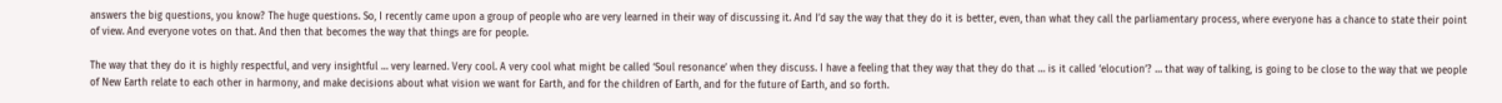answers the big questions, you know? The huge questions. So, I recently came upon a group of people who are very learned in their way of discussing it. And I’d say the way that they do it is better, even, than what they call the parliamentary process, where everyone has a chance to state their point of view. And everyone votes on that. And then that becomes the way that things are for people.

The way that they do it is highly respectful, and very insightful … very learned. Very cool. A very cool what might be called ‘Soul resonance’ when they discuss. I have a feeling that they way that they do that … is it called ‘elocution’? … that way of talking, is going to be close to the way that we people of New Earth relate to each other in harmony, and make decisions about what vision we want for Earth, and for the children of Earth, and for the future of Earth, and so forth.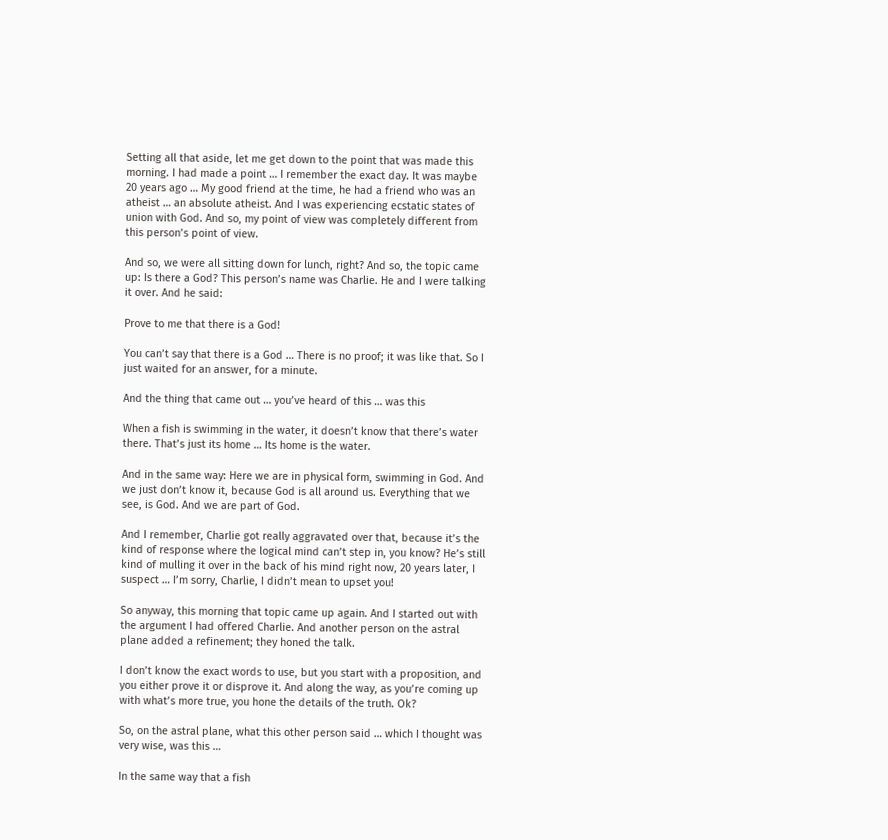Setting all that aside, let me get down to the point that was made this morning. I had made a point … I remember the exact day. It was maybe 20 years ago … My good friend at the time, he had a friend who was an atheist … an absolute atheist. And I was experiencing ecstatic states of union with God. And so, my point of view was completely different from this person’s point of view.

And so, we were all sitting down for lunch, right? And so, the topic came up: Is there a God? This person’s name was Charlie. He and I were talking it over. And he said:

Prove to me that there is a God!

You can’t say that there is a God … There is no proof; it was like that. So I just waited for an answer, for a minute.

And the thing that came out … you’ve heard of this … was this

When a fish is swimming in the water, it doesn’t know that there’s water there. That’s just its home … Its home is the water.

And in the same way: Here we are in physical form, swimming in God. And we just don’t know it, because God is all around us. Everything that we see, is God. And we are part of God.

And I remember, Charlie got really aggravated over that, because it’s the kind of response where the logical mind can’t step in, you know? He’s still kind of mulling it over in the back of his mind right now, 20 years later, I suspect … I’m sorry, Charlie, I didn’t mean to upset you!

So anyway, this morning that topic came up again. And I started out with the argument I had offered Charlie. And another person on the astral plane added a refinement; they honed the talk.

I don’t know the exact words to use, but you start with a proposition, and you either prove it or disprove it. And along the way, as you’re coming up with what’s more true, you hone the details of the truth. Ok?

So, on the astral plane, what this other person said … which I thought was very wise, was this …

In the same way that a fish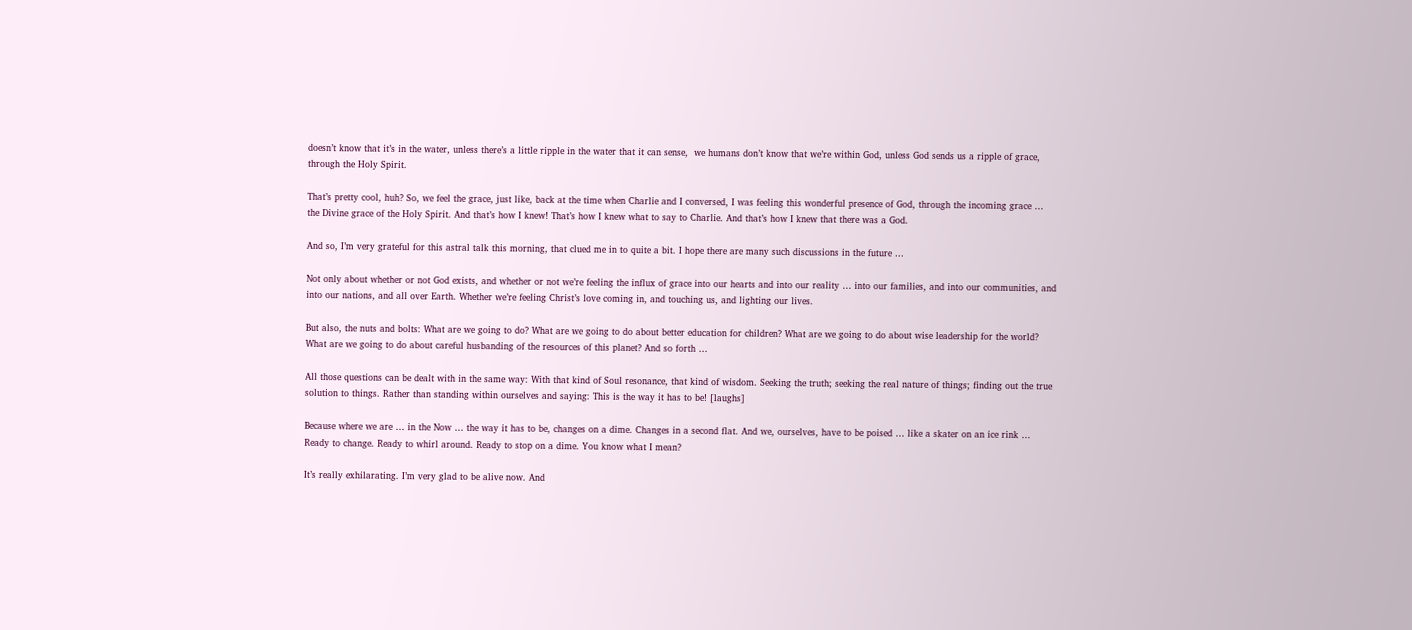doesn’t know that it’s in the water, unless there’s a little ripple in the water that it can sense,  we humans don’t know that we’re within God, unless God sends us a ripple of grace, through the Holy Spirit.

That’s pretty cool, huh? So, we feel the grace, just like, back at the time when Charlie and I conversed, I was feeling this wonderful presence of God, through the incoming grace … the Divine grace of the Holy Spirit. And that’s how I knew! That’s how I knew what to say to Charlie. And that’s how I knew that there was a God.

And so, I’m very grateful for this astral talk this morning, that clued me in to quite a bit. I hope there are many such discussions in the future …

Not only about whether or not God exists, and whether or not we’re feeling the influx of grace into our hearts and into our reality … into our families, and into our communities, and into our nations, and all over Earth. Whether we’re feeling Christ’s love coming in, and touching us, and lighting our lives.

But also, the nuts and bolts: What are we going to do? What are we going to do about better education for children? What are we going to do about wise leadership for the world? What are we going to do about careful husbanding of the resources of this planet? And so forth …

All those questions can be dealt with in the same way: With that kind of Soul resonance, that kind of wisdom. Seeking the truth; seeking the real nature of things; finding out the true solution to things. Rather than standing within ourselves and saying: This is the way it has to be! [laughs]

Because where we are … in the Now … the way it has to be, changes on a dime. Changes in a second flat. And we, ourselves, have to be poised … like a skater on an ice rink … Ready to change. Ready to whirl around. Ready to stop on a dime. You know what I mean?

It’s really exhilarating. I’m very glad to be alive now. And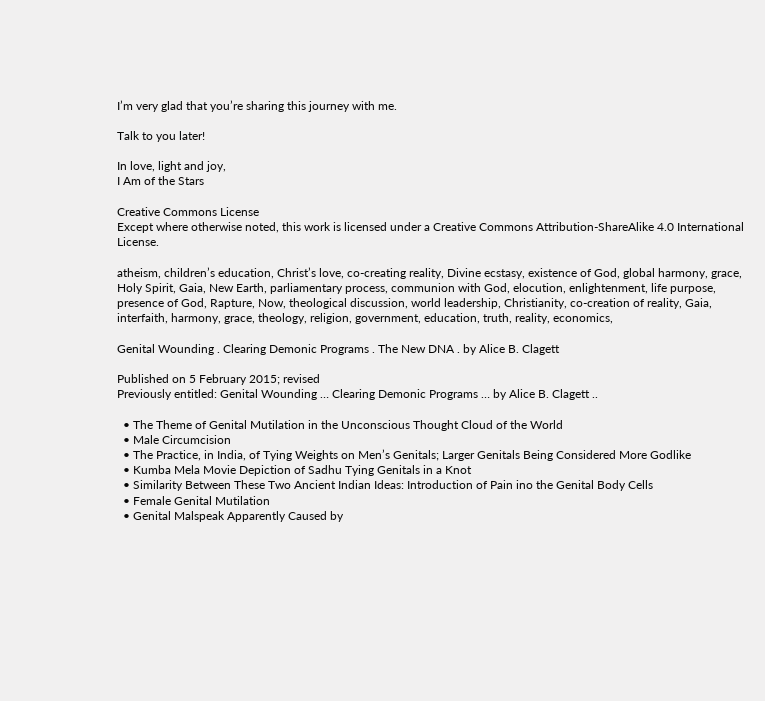I’m very glad that you’re sharing this journey with me.

Talk to you later!

In love, light and joy,
I Am of the Stars

Creative Commons License
Except where otherwise noted, this work is licensed under a Creative Commons Attribution-ShareAlike 4.0 International License.

atheism, children’s education, Christ’s love, co-creating reality, Divine ecstasy, existence of God, global harmony, grace, Holy Spirit, Gaia, New Earth, parliamentary process, communion with God, elocution, enlightenment, life purpose, presence of God, Rapture, Now, theological discussion, world leadership, Christianity, co-creation of reality, Gaia, interfaith, harmony, grace, theology, religion, government, education, truth, reality, economics,

Genital Wounding . Clearing Demonic Programs . The New DNA . by Alice B. Clagett

Published on 5 February 2015; revised
Previously entitled: Genital Wounding … Clearing Demonic Programs … by Alice B. Clagett ..

  • The Theme of Genital Mutilation in the Unconscious Thought Cloud of the World
  • Male Circumcision
  • The Practice, in India, of Tying Weights on Men’s Genitals; Larger Genitals Being Considered More Godlike
  • Kumba Mela Movie Depiction of Sadhu Tying Genitals in a Knot
  • Similarity Between These Two Ancient Indian Ideas: Introduction of Pain ino the Genital Body Cells
  • Female Genital Mutilation
  • Genital Malspeak Apparently Caused by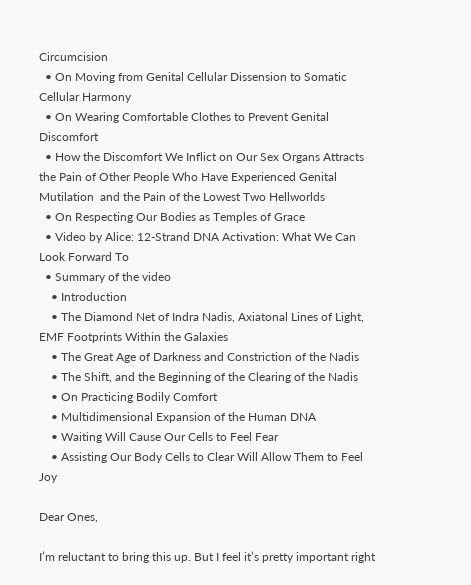Circumcision
  • On Moving from Genital Cellular Dissension to Somatic Cellular Harmony
  • On Wearing Comfortable Clothes to Prevent Genital Discomfort
  • How the Discomfort We Inflict on Our Sex Organs Attracts the Pain of Other People Who Have Experienced Genital Mutilation  and the Pain of the Lowest Two Hellworlds
  • On Respecting Our Bodies as Temples of Grace
  • Video by Alice: 12-Strand DNA Activation: What We Can Look Forward To
  • Summary of the video
    • Introduction
    • The Diamond Net of Indra Nadis, Axiatonal Lines of Light, EMF Footprints Within the Galaxies
    • The Great Age of Darkness and Constriction of the Nadis
    • The Shift, and the Beginning of the Clearing of the Nadis
    • On Practicing Bodily Comfort
    • Multidimensional Expansion of the Human DNA
    • Waiting Will Cause Our Cells to Feel Fear
    • Assisting Our Body Cells to Clear Will Allow Them to Feel Joy

Dear Ones,

I’m reluctant to bring this up. But I feel it’s pretty important right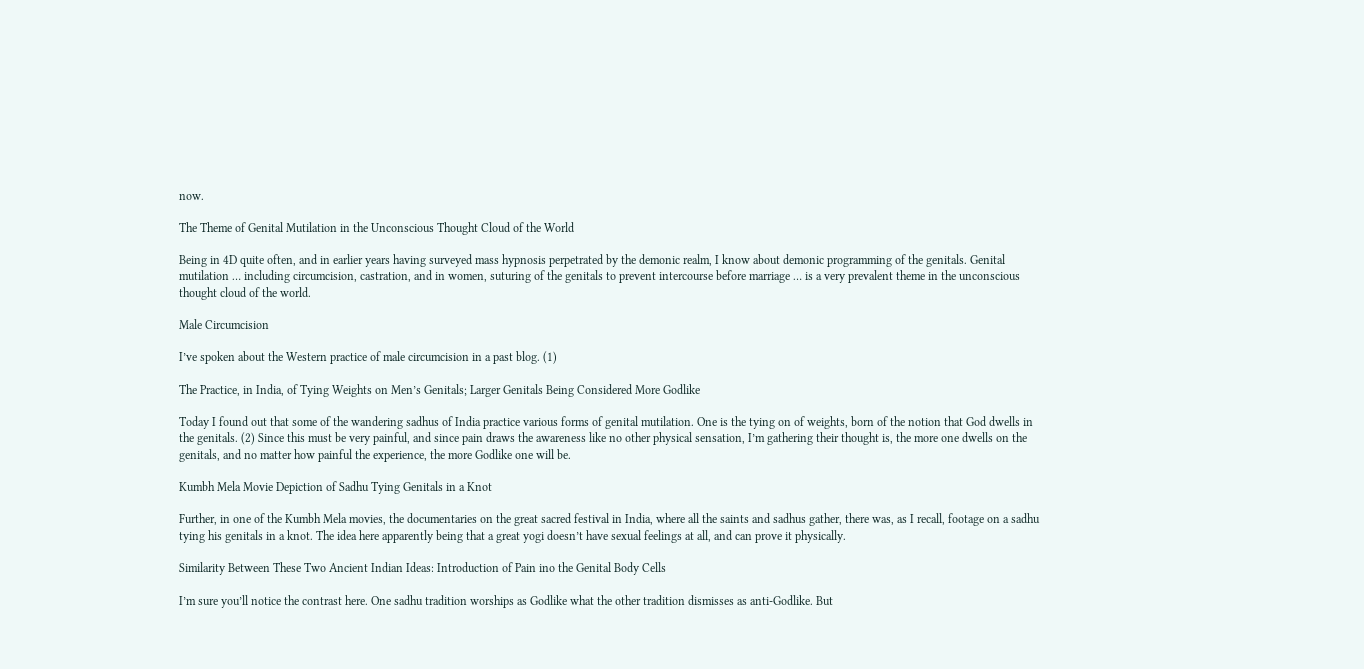now.

The Theme of Genital Mutilation in the Unconscious Thought Cloud of the World

Being in 4D quite often, and in earlier years having surveyed mass hypnosis perpetrated by the demonic realm, I know about demonic programming of the genitals. Genital mutilation … including circumcision, castration, and in women, suturing of the genitals to prevent intercourse before marriage … is a very prevalent theme in the unconscious thought cloud of the world.

Male Circumcision

I’ve spoken about the Western practice of male circumcision in a past blog. (1)

The Practice, in India, of Tying Weights on Men’s Genitals; Larger Genitals Being Considered More Godlike

Today I found out that some of the wandering sadhus of India practice various forms of genital mutilation. One is the tying on of weights, born of the notion that God dwells in the genitals. (2) Since this must be very painful, and since pain draws the awareness like no other physical sensation, I’m gathering their thought is, the more one dwells on the genitals, and no matter how painful the experience, the more Godlike one will be.

Kumbh Mela Movie Depiction of Sadhu Tying Genitals in a Knot

Further, in one of the Kumbh Mela movies, the documentaries on the great sacred festival in India, where all the saints and sadhus gather, there was, as I recall, footage on a sadhu tying his genitals in a knot. The idea here apparently being that a great yogi doesn’t have sexual feelings at all, and can prove it physically.

Similarity Between These Two Ancient Indian Ideas: Introduction of Pain ino the Genital Body Cells

I’m sure you’ll notice the contrast here. One sadhu tradition worships as Godlike what the other tradition dismisses as anti-Godlike. But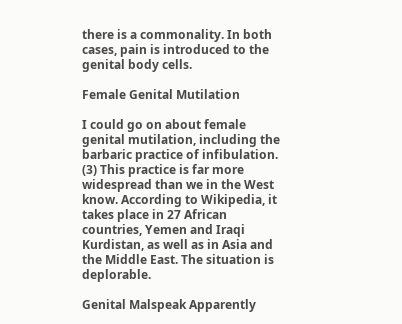there is a commonality. In both cases, pain is introduced to the genital body cells.

Female Genital Mutilation

I could go on about female genital mutilation, including the barbaric practice of infibulation. (3) This practice is far more widespread than we in the West know. According to Wikipedia, it takes place in 27 African countries, Yemen and Iraqi Kurdistan, as well as in Asia and the Middle East. The situation is deplorable.

Genital Malspeak Apparently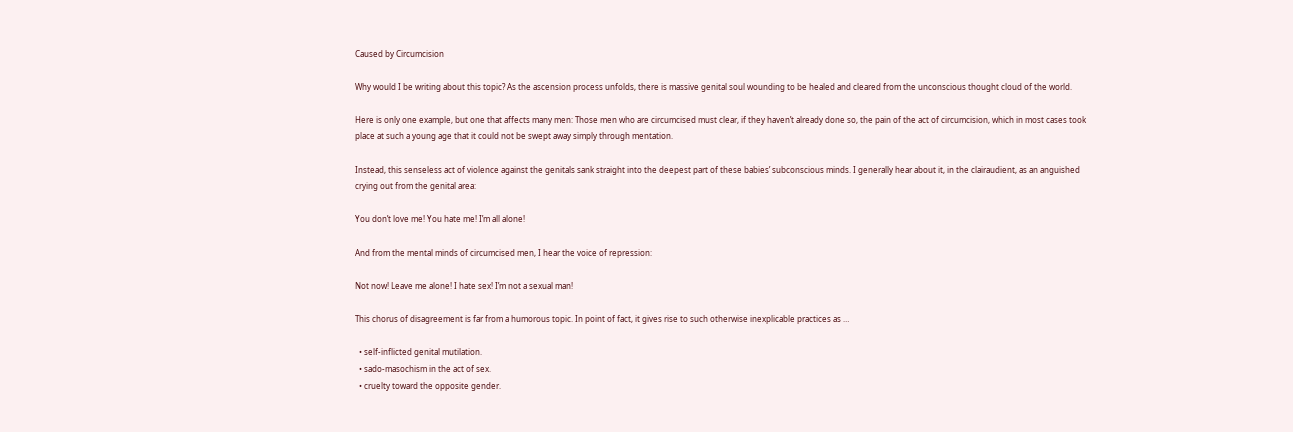Caused by Circumcision

Why would I be writing about this topic? As the ascension process unfolds, there is massive genital soul wounding to be healed and cleared from the unconscious thought cloud of the world.

Here is only one example, but one that affects many men: Those men who are circumcised must clear, if they haven’t already done so, the pain of the act of circumcision, which in most cases took place at such a young age that it could not be swept away simply through mentation.

Instead, this senseless act of violence against the genitals sank straight into the deepest part of these babies’ subconscious minds. I generally hear about it, in the clairaudient, as an anguished crying out from the genital area:

You don’t love me! You hate me! I’m all alone!

And from the mental minds of circumcised men, I hear the voice of repression:

Not now! Leave me alone! I hate sex! I’m not a sexual man!

This chorus of disagreement is far from a humorous topic. In point of fact, it gives rise to such otherwise inexplicable practices as …

  • self-inflicted genital mutilation.
  • sado-masochism in the act of sex.
  • cruelty toward the opposite gender.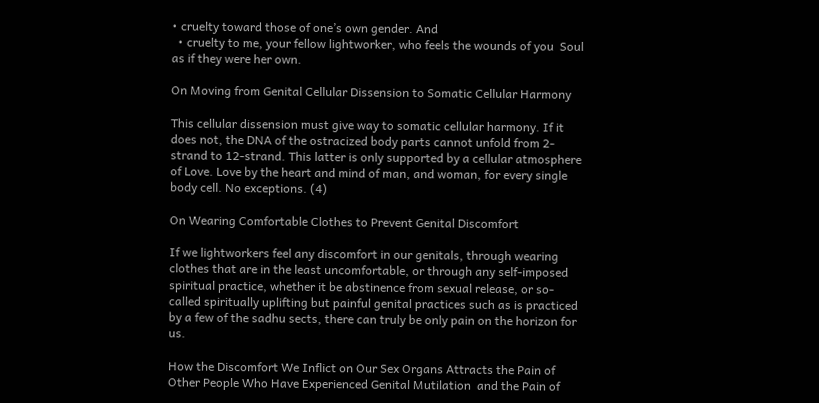• cruelty toward those of one’s own gender. And
  • cruelty to me, your fellow lightworker, who feels the wounds of you  Soul as if they were her own.

On Moving from Genital Cellular Dissension to Somatic Cellular Harmony

This cellular dissension must give way to somatic cellular harmony. If it does not, the DNA of the ostracized body parts cannot unfold from 2-strand to 12-strand. This latter is only supported by a cellular atmosphere of Love. Love by the heart and mind of man, and woman, for every single body cell. No exceptions. (4)

On Wearing Comfortable Clothes to Prevent Genital Discomfort

If we lightworkers feel any discomfort in our genitals, through wearing clothes that are in the least uncomfortable, or through any self-imposed spiritual practice, whether it be abstinence from sexual release, or so-called spiritually uplifting but painful genital practices such as is practiced by a few of the sadhu sects, there can truly be only pain on the horizon for us.

How the Discomfort We Inflict on Our Sex Organs Attracts the Pain of Other People Who Have Experienced Genital Mutilation  and the Pain of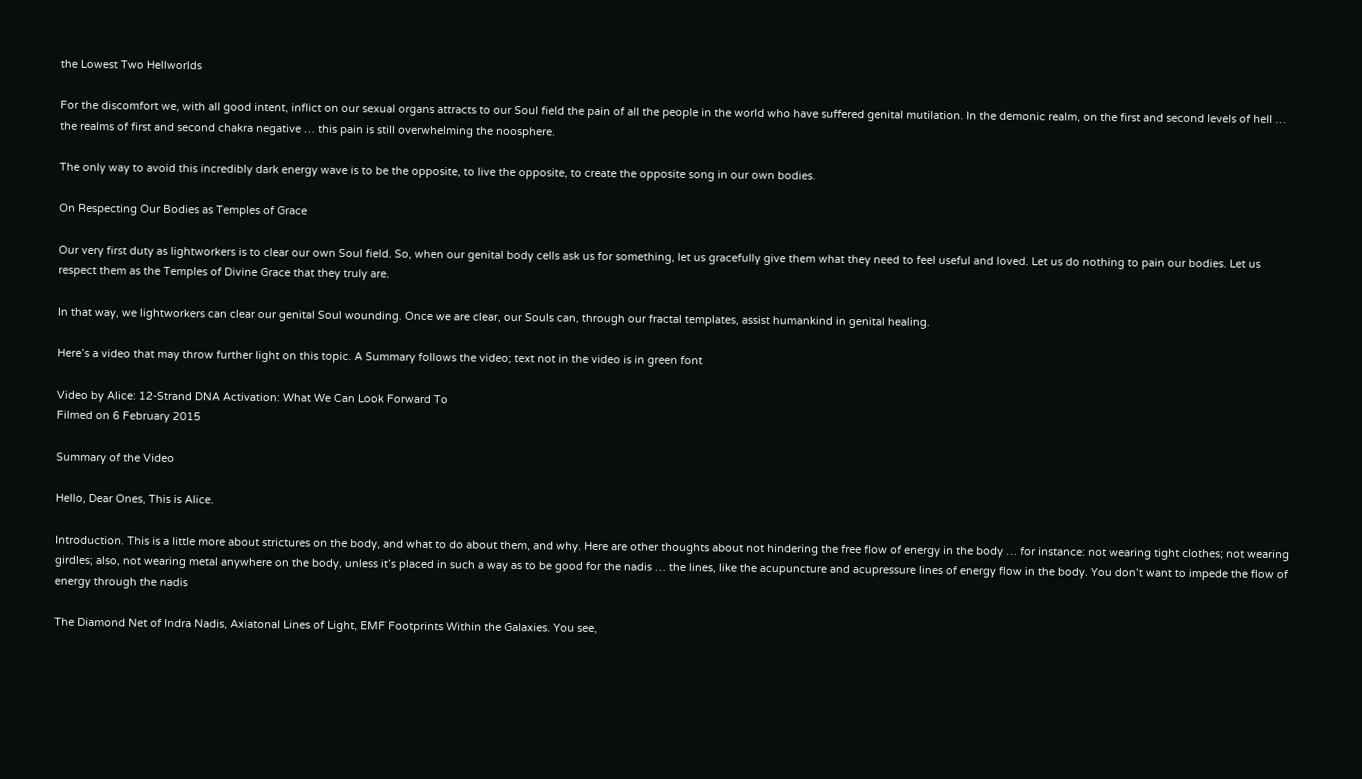the Lowest Two Hellworlds

For the discomfort we, with all good intent, inflict on our sexual organs attracts to our Soul field the pain of all the people in the world who have suffered genital mutilation. In the demonic realm, on the first and second levels of hell … the realms of first and second chakra negative … this pain is still overwhelming the noosphere.

The only way to avoid this incredibly dark energy wave is to be the opposite, to live the opposite, to create the opposite song in our own bodies.

On Respecting Our Bodies as Temples of Grace

Our very first duty as lightworkers is to clear our own Soul field. So, when our genital body cells ask us for something, let us gracefully give them what they need to feel useful and loved. Let us do nothing to pain our bodies. Let us respect them as the Temples of Divine Grace that they truly are.

In that way, we lightworkers can clear our genital Soul wounding. Once we are clear, our Souls can, through our fractal templates, assist humankind in genital healing.

Here’s a video that may throw further light on this topic. A Summary follows the video; text not in the video is in green font

Video by Alice: 12-Strand DNA Activation: What We Can Look Forward To
Filmed on 6 February 2015

Summary of the Video

Hello, Dear Ones, This is Alice.

Introduction. This is a little more about strictures on the body, and what to do about them, and why. Here are other thoughts about not hindering the free flow of energy in the body … for instance: not wearing tight clothes; not wearing girdles; also, not wearing metal anywhere on the body, unless it’s placed in such a way as to be good for the nadis … the lines, like the acupuncture and acupressure lines of energy flow in the body. You don’t want to impede the flow of energy through the nadis

The Diamond Net of Indra Nadis, Axiatonal Lines of Light, EMF Footprints Within the Galaxies. You see,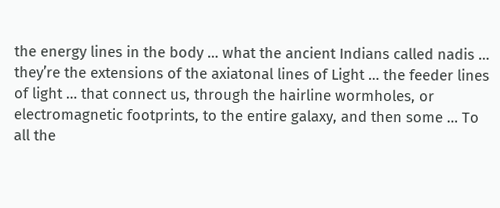the energy lines in the body … what the ancient Indians called nadis … they’re the extensions of the axiatonal lines of Light … the feeder lines of light … that connect us, through the hairline wormholes, or electromagnetic footprints, to the entire galaxy, and then some … To all the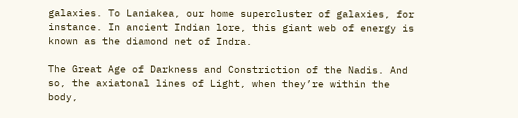galaxies. To Laniakea, our home supercluster of galaxies, for instance. In ancient Indian lore, this giant web of energy is known as the diamond net of Indra.

The Great Age of Darkness and Constriction of the Nadis. And so, the axiatonal lines of Light, when they’re within the body,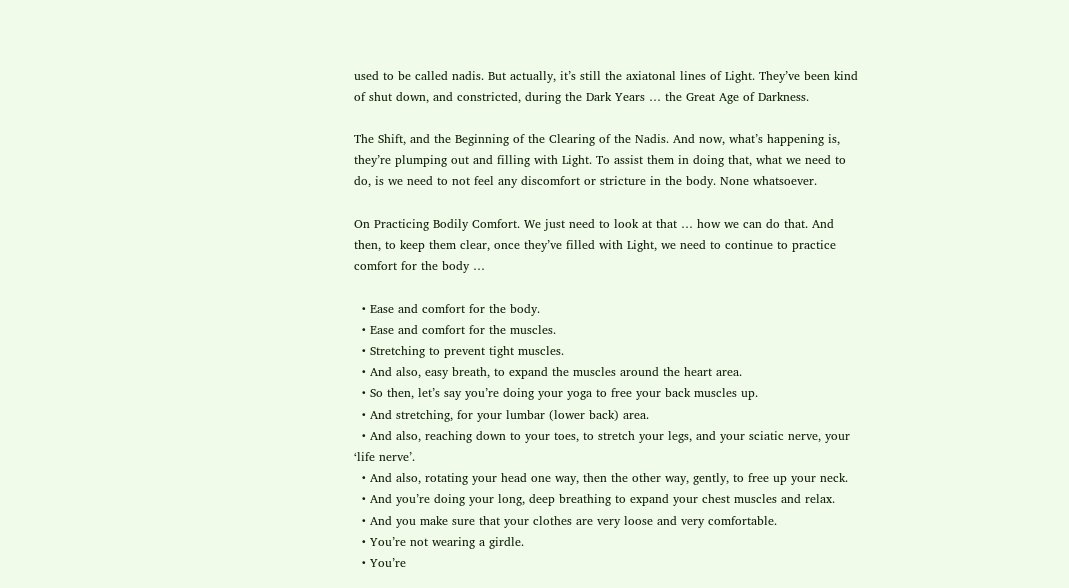used to be called nadis. But actually, it’s still the axiatonal lines of Light. They’ve been kind of shut down, and constricted, during the Dark Years … the Great Age of Darkness.

The Shift, and the Beginning of the Clearing of the Nadis. And now, what’s happening is, they’re plumping out and filling with Light. To assist them in doing that, what we need to do, is we need to not feel any discomfort or stricture in the body. None whatsoever.

On Practicing Bodily Comfort. We just need to look at that … how we can do that. And then, to keep them clear, once they’ve filled with Light, we need to continue to practice comfort for the body …

  • Ease and comfort for the body.
  • Ease and comfort for the muscles.
  • Stretching to prevent tight muscles.
  • And also, easy breath, to expand the muscles around the heart area.
  • So then, let’s say you’re doing your yoga to free your back muscles up.
  • And stretching, for your lumbar (lower back) area.
  • And also, reaching down to your toes, to stretch your legs, and your sciatic nerve, your ‘life nerve’.
  • And also, rotating your head one way, then the other way, gently, to free up your neck.
  • And you’re doing your long, deep breathing to expand your chest muscles and relax.
  • And you make sure that your clothes are very loose and very comfortable.
  • You’re not wearing a girdle.
  • You’re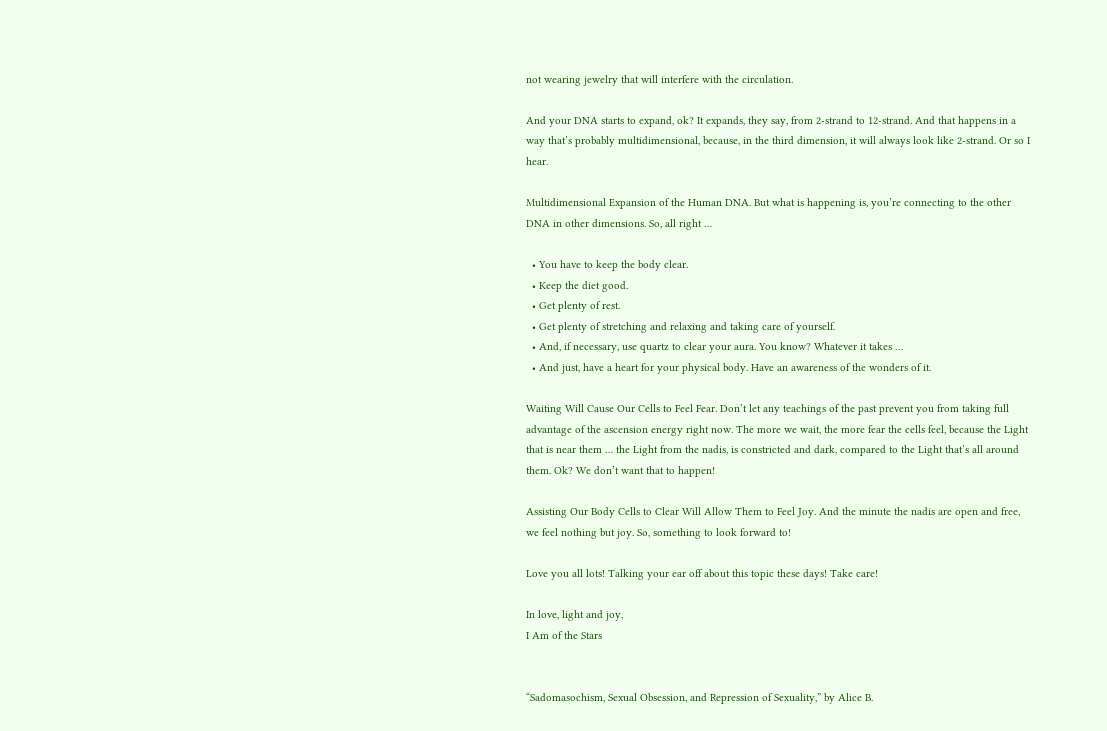not wearing jewelry that will interfere with the circulation.

And your DNA starts to expand, ok? It expands, they say, from 2-strand to 12-strand. And that happens in a way that’s probably multidimensional, because, in the third dimension, it will always look like 2-strand. Or so I hear.

Multidimensional Expansion of the Human DNA. But what is happening is, you’re connecting to the other DNA in other dimensions. So, all right …

  • You have to keep the body clear.
  • Keep the diet good.
  • Get plenty of rest.
  • Get plenty of stretching and relaxing and taking care of yourself.
  • And, if necessary, use quartz to clear your aura. You know? Whatever it takes …
  • And just, have a heart for your physical body. Have an awareness of the wonders of it.

Waiting Will Cause Our Cells to Feel Fear. Don’t let any teachings of the past prevent you from taking full advantage of the ascension energy right now. The more we wait, the more fear the cells feel, because the Light that is near them … the Light from the nadis, is constricted and dark, compared to the Light that’s all around them. Ok? We don’t want that to happen!

Assisting Our Body Cells to Clear Will Allow Them to Feel Joy. And the minute the nadis are open and free, we feel nothing but joy. So, something to look forward to!

Love you all lots! Talking your ear off about this topic these days! Take care!

In love, light and joy,
I Am of the Stars


“Sadomasochism, Sexual Obsession, and Repression of Sexuality,” by Alice B.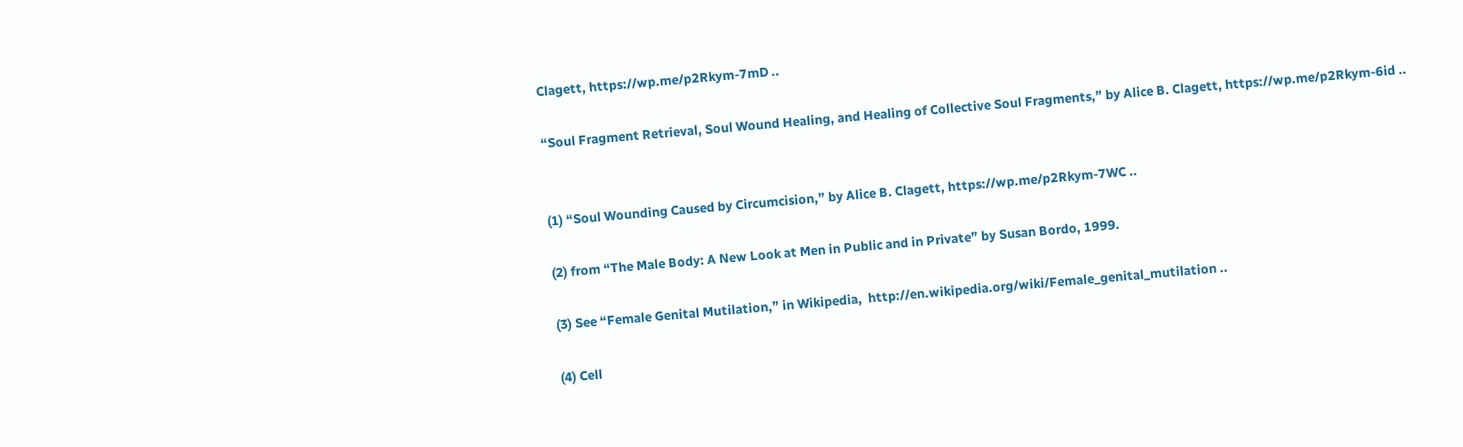Clagett, https://wp.me/p2Rkym-7mD ..

“Soul Fragment Retrieval, Soul Wound Healing, and Healing of Collective Soul Fragments,” by Alice B. Clagett, https://wp.me/p2Rkym-6id ..


(1) “Soul Wounding Caused by Circumcision,” by Alice B. Clagett, https://wp.me/p2Rkym-7WC ..

(2) from “The Male Body: A New Look at Men in Public and in Private” by Susan Bordo, 1999.

(3) See “Female Genital Mutilation,” in Wikipedia,  http://en.wikipedia.org/wiki/Female_genital_mutilation ..

(4) Cell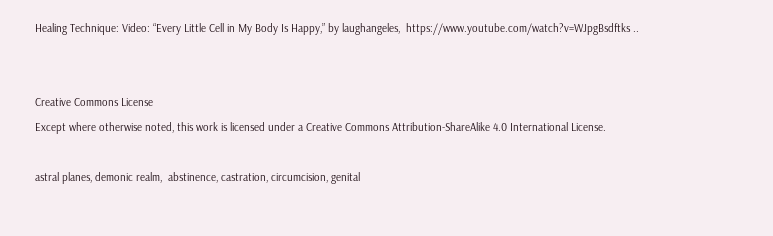Healing Technique: Video: “Every Little Cell in My Body Is Happy,” by laughangeles,  https://www.youtube.com/watch?v=WJpgBsdftks ..


Creative Commons License
Except where otherwise noted, this work is licensed under a Creative Commons Attribution-ShareAlike 4.0 International License.

astral planes, demonic realm,  abstinence, castration, circumcision, genital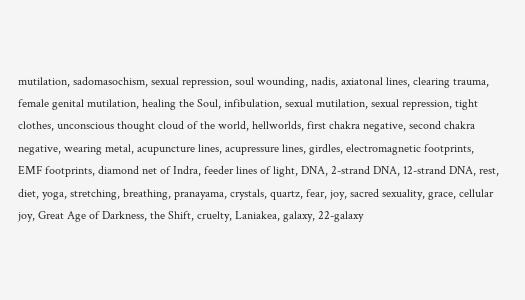mutilation, sadomasochism, sexual repression, soul wounding, nadis, axiatonal lines, clearing trauma, female genital mutilation, healing the Soul, infibulation, sexual mutilation, sexual repression, tight clothes, unconscious thought cloud of the world, hellworlds, first chakra negative, second chakra negative, wearing metal, acupuncture lines, acupressure lines, girdles, electromagnetic footprints, EMF footprints, diamond net of Indra, feeder lines of light, DNA, 2-strand DNA, 12-strand DNA, rest, diet, yoga, stretching, breathing, pranayama, crystals, quartz, fear, joy, sacred sexuality, grace, cellular joy, Great Age of Darkness, the Shift, cruelty, Laniakea, galaxy, 22-galaxy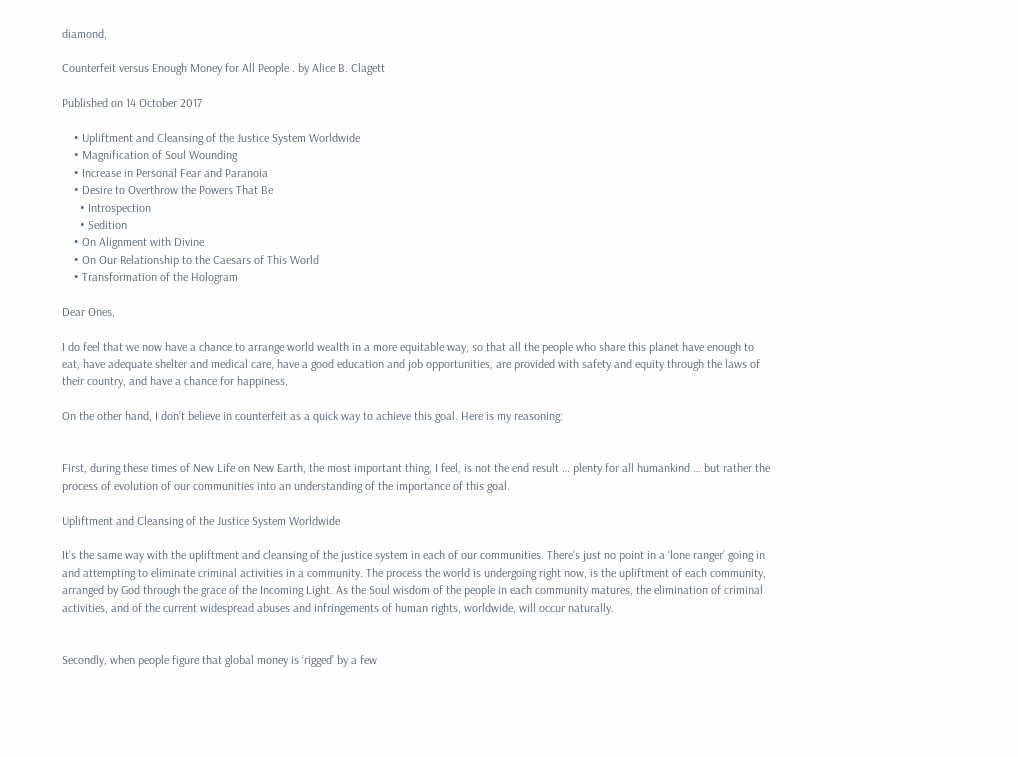diamond,

Counterfeit versus Enough Money for All People . by Alice B. Clagett

Published on 14 October 2017

    • Upliftment and Cleansing of the Justice System Worldwide
    • Magnification of Soul Wounding
    • Increase in Personal Fear and Paranoia
    • Desire to Overthrow the Powers That Be
      • Introspection
      • Sedition
    • On Alignment with Divine
    • On Our Relationship to the Caesars of This World
    • Transformation of the Hologram

Dear Ones,

I do feel that we now have a chance to arrange world wealth in a more equitable way, so that all the people who share this planet have enough to eat, have adequate shelter and medical care, have a good education and job opportunities, are provided with safety and equity through the laws of their country, and have a chance for happiness.

On the other hand, I don’t believe in counterfeit as a quick way to achieve this goal. Here is my reasoning:


First, during these times of New Life on New Earth, the most important thing, I feel, is not the end result … plenty for all humankind … but rather the process of evolution of our communities into an understanding of the importance of this goal.

Upliftment and Cleansing of the Justice System Worldwide

It’s the same way with the upliftment and cleansing of the justice system in each of our communities. There’s just no point in a ‘lone ranger’ going in and attempting to eliminate criminal activities in a community. The process the world is undergoing right now, is the upliftment of each community, arranged by God through the grace of the Incoming Light. As the Soul wisdom of the people in each community matures, the elimination of criminal activities, and of the current widespread abuses and infringements of human rights, worldwide, will occur naturally.


Secondly, when people figure that global money is ‘rigged’ by a few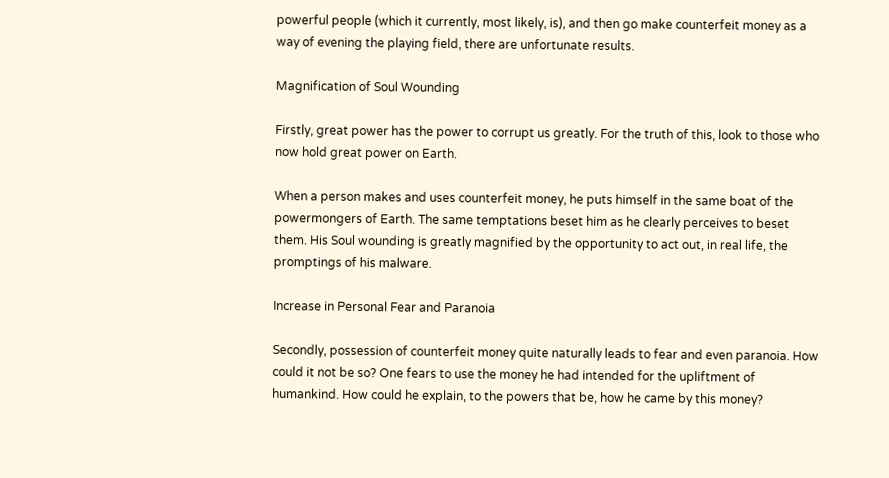powerful people (which it currently, most likely, is), and then go make counterfeit money as a way of evening the playing field, there are unfortunate results.

Magnification of Soul Wounding

Firstly, great power has the power to corrupt us greatly. For the truth of this, look to those who now hold great power on Earth.

When a person makes and uses counterfeit money, he puts himself in the same boat of the powermongers of Earth. The same temptations beset him as he clearly perceives to beset them. His Soul wounding is greatly magnified by the opportunity to act out, in real life, the promptings of his malware.

Increase in Personal Fear and Paranoia

Secondly, possession of counterfeit money quite naturally leads to fear and even paranoia. How could it not be so? One fears to use the money he had intended for the upliftment of humankind. How could he explain, to the powers that be, how he came by this money?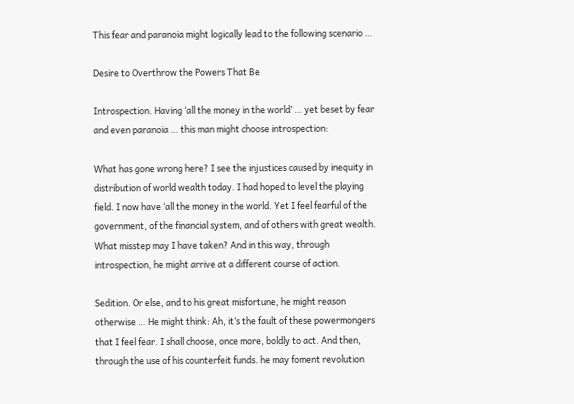This fear and paranoia might logically lead to the following scenario …

Desire to Overthrow the Powers That Be

Introspection. Having ‘all the money in the world’ … yet beset by fear and even paranoia … this man might choose introspection:

What has gone wrong here? I see the injustices caused by inequity in distribution of world wealth today. I had hoped to level the playing field. I now have ‘all the money in the world. Yet I feel fearful of the government, of the financial system, and of others with great wealth. What misstep may I have taken? And in this way, through introspection, he might arrive at a different course of action.

Sedition. Or else, and to his great misfortune, he might reason otherwise … He might think: Ah, it’s the fault of these powermongers that I feel fear. I shall choose, once more, boldly to act. And then, through the use of his counterfeit funds. he may foment revolution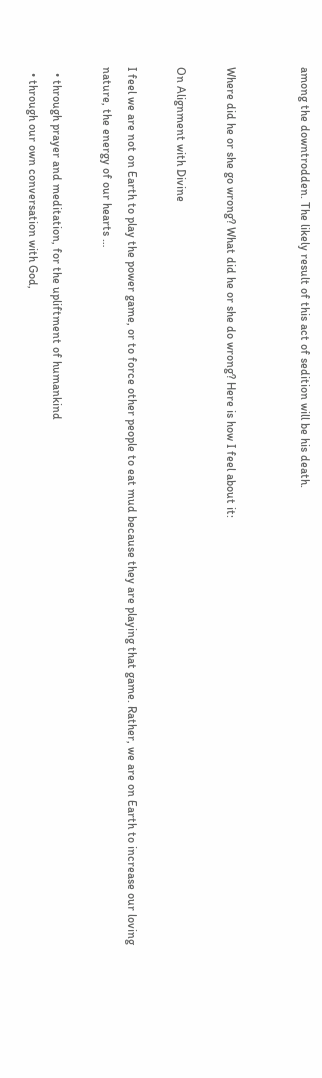among the downtrodden. The likely result of this act of sedition will be his death.


Where did he or she go wrong? What did he or she do wrong? Here is how I feel about it:

On Alignment with Divine

I feel we are not on Earth to play the power game, or to force other people to eat mud because they are playing that game. Rather, we are on Earth to increase our loving nature, the energy of our hearts …

  • through prayer and meditation, for the upliftment of humankind
  • through our own conversation with God,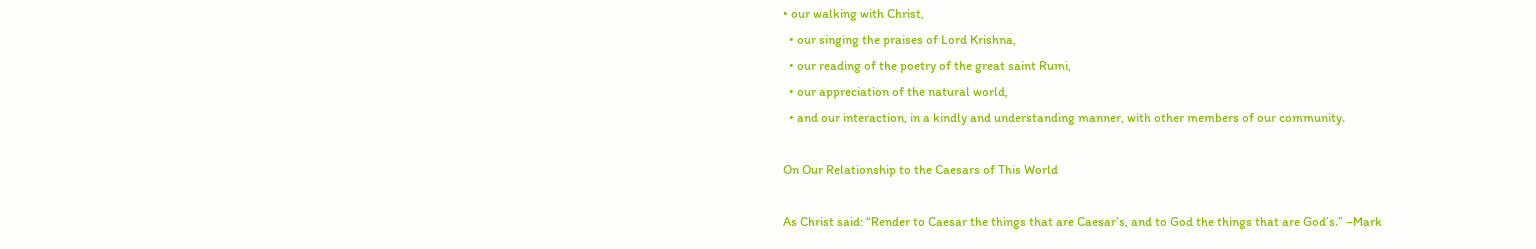• our walking with Christ,
  • our singing the praises of Lord Krishna,
  • our reading of the poetry of the great saint Rumi,
  • our appreciation of the natural world,
  • and our interaction, in a kindly and understanding manner, with other members of our community.

On Our Relationship to the Caesars of This World

As Christ said: “Render to Caesar the things that are Caesar’s, and to God the things that are God’s.” –Mark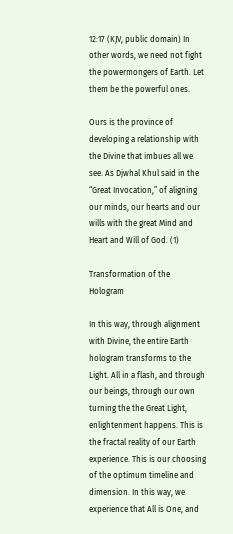12:17 (KJV, public domain) In other words, we need not fight the powermongers of Earth. Let them be the powerful ones.

Ours is the province of developing a relationship with the Divine that imbues all we see. As Djwhal Khul said in the “Great Invocation,” of aligning our minds, our hearts and our wills with the great Mind and Heart and Will of God. (1)

Transformation of the Hologram

In this way, through alignment with Divine, the entire Earth hologram transforms to the Light. All in a flash, and through our beings, through our own turning the the Great Light, enlightenment happens. This is the fractal reality of our Earth experience. This is our choosing of the optimum timeline and dimension. In this way, we experience that All is One, and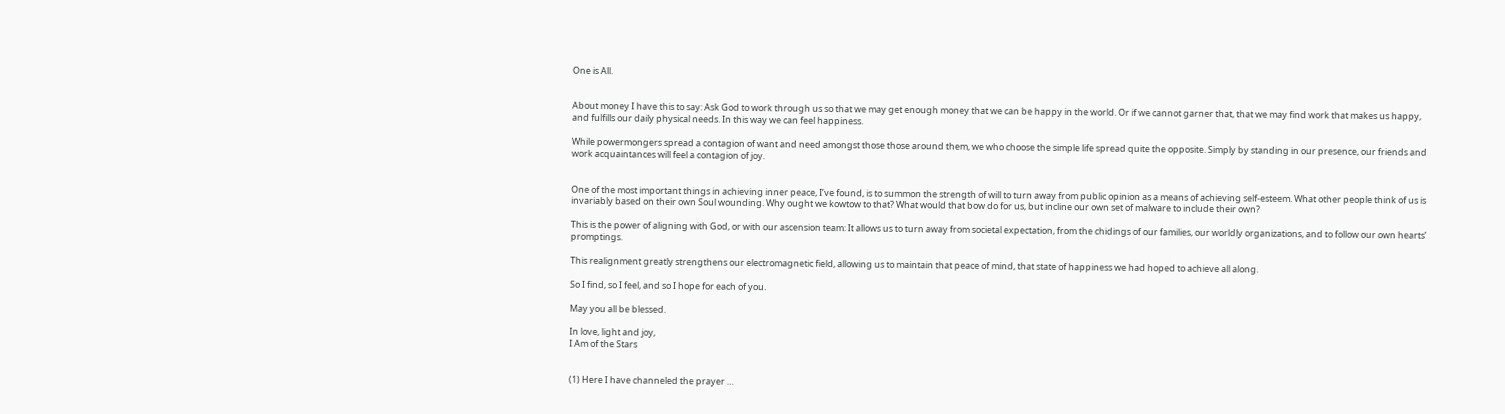One is All.


About money I have this to say: Ask God to work through us so that we may get enough money that we can be happy in the world. Or if we cannot garner that, that we may find work that makes us happy, and fulfills our daily physical needs. In this way we can feel happiness.

While powermongers spread a contagion of want and need amongst those those around them, we who choose the simple life spread quite the opposite. Simply by standing in our presence, our friends and work acquaintances will feel a contagion of joy.


One of the most important things in achieving inner peace, I’ve found, is to summon the strength of will to turn away from public opinion as a means of achieving self-esteem. What other people think of us is invariably based on their own Soul wounding. Why ought we kowtow to that? What would that bow do for us, but incline our own set of malware to include their own?

This is the power of aligning with God, or with our ascension team: It allows us to turn away from societal expectation, from the chidings of our families, our worldly organizations, and to follow our own hearts’ promptings.

This realignment greatly strengthens our electromagnetic field, allowing us to maintain that peace of mind, that state of happiness we had hoped to achieve all along.

So I find, so I feel, and so I hope for each of you.

May you all be blessed.

In love, light and joy,
I Am of the Stars


(1) Here I have channeled the prayer …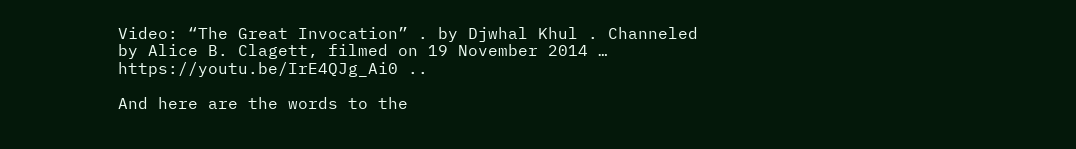Video: “The Great Invocation” . by Djwhal Khul . Channeled by Alice B. Clagett, filmed on 19 November 2014 … https://youtu.be/IrE4QJg_Ai0 ..

And here are the words to the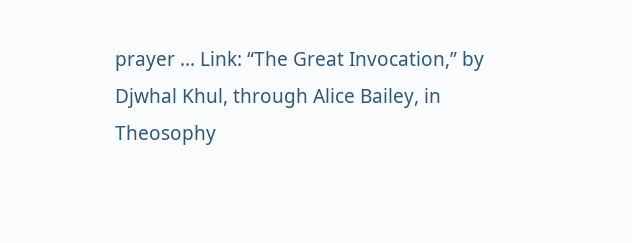prayer … Link: “The Great Invocation,” by Djwhal Khul, through Alice Bailey, in Theosophy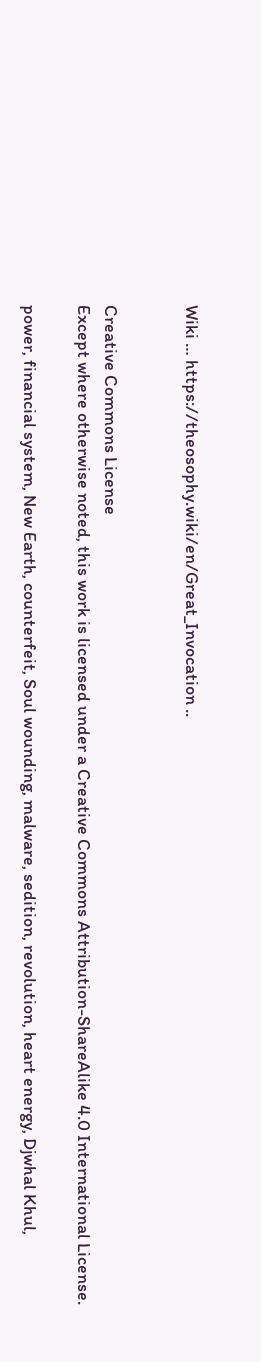Wiki … https://theosophy.wiki/en/Great_Invocation ..


Creative Commons License
Except where otherwise noted, this work is licensed under a Creative Commons Attribution-ShareAlike 4.0 International License.

power, financial system, New Earth, counterfeit, Soul wounding, malware, sedition, revolution, heart energy, Djwhal Khul,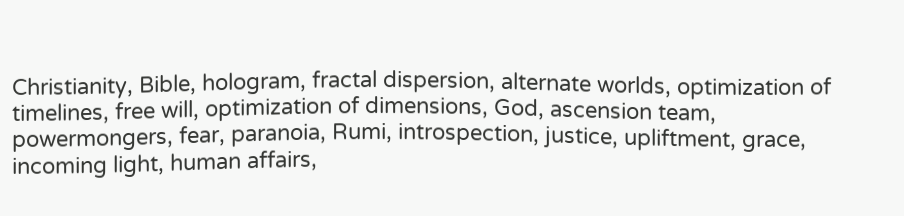Christianity, Bible, hologram, fractal dispersion, alternate worlds, optimization of timelines, free will, optimization of dimensions, God, ascension team, powermongers, fear, paranoia, Rumi, introspection, justice, upliftment, grace, incoming light, human affairs,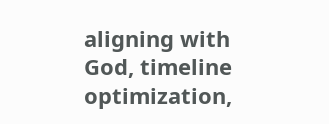aligning with God, timeline optimization,